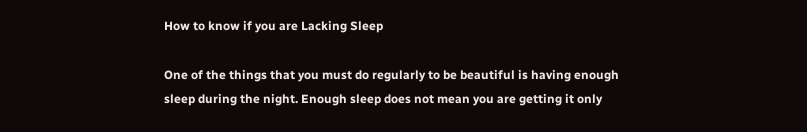How to know if you are Lacking Sleep

One of the things that you must do regularly to be beautiful is having enough sleep during the night. Enough sleep does not mean you are getting it only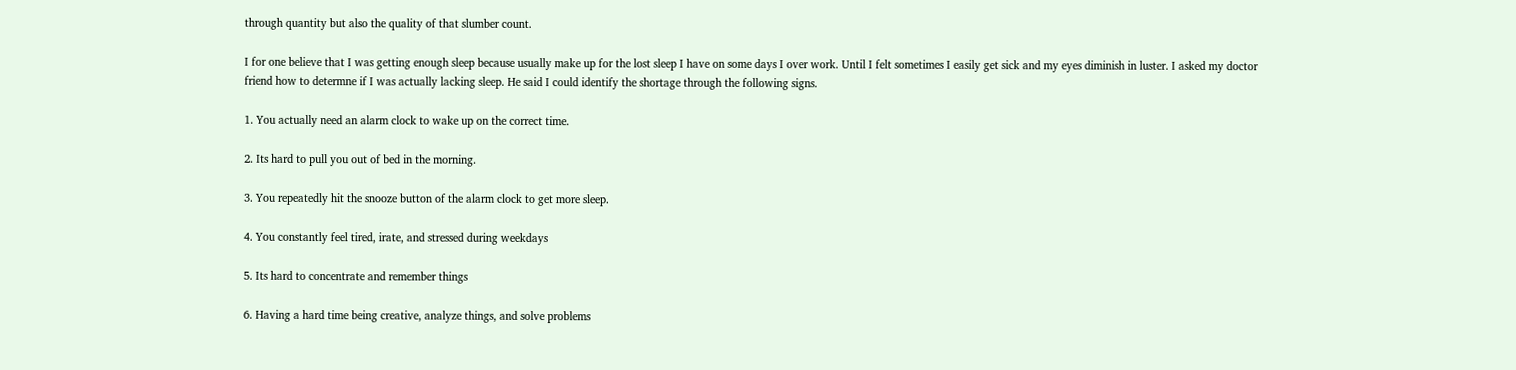through quantity but also the quality of that slumber count.

I for one believe that I was getting enough sleep because usually make up for the lost sleep I have on some days I over work. Until I felt sometimes I easily get sick and my eyes diminish in luster. I asked my doctor friend how to determne if I was actually lacking sleep. He said I could identify the shortage through the following signs.

1. You actually need an alarm clock to wake up on the correct time.

2. Its hard to pull you out of bed in the morning.

3. You repeatedly hit the snooze button of the alarm clock to get more sleep.

4. You constantly feel tired, irate, and stressed during weekdays

5. Its hard to concentrate and remember things

6. Having a hard time being creative, analyze things, and solve problems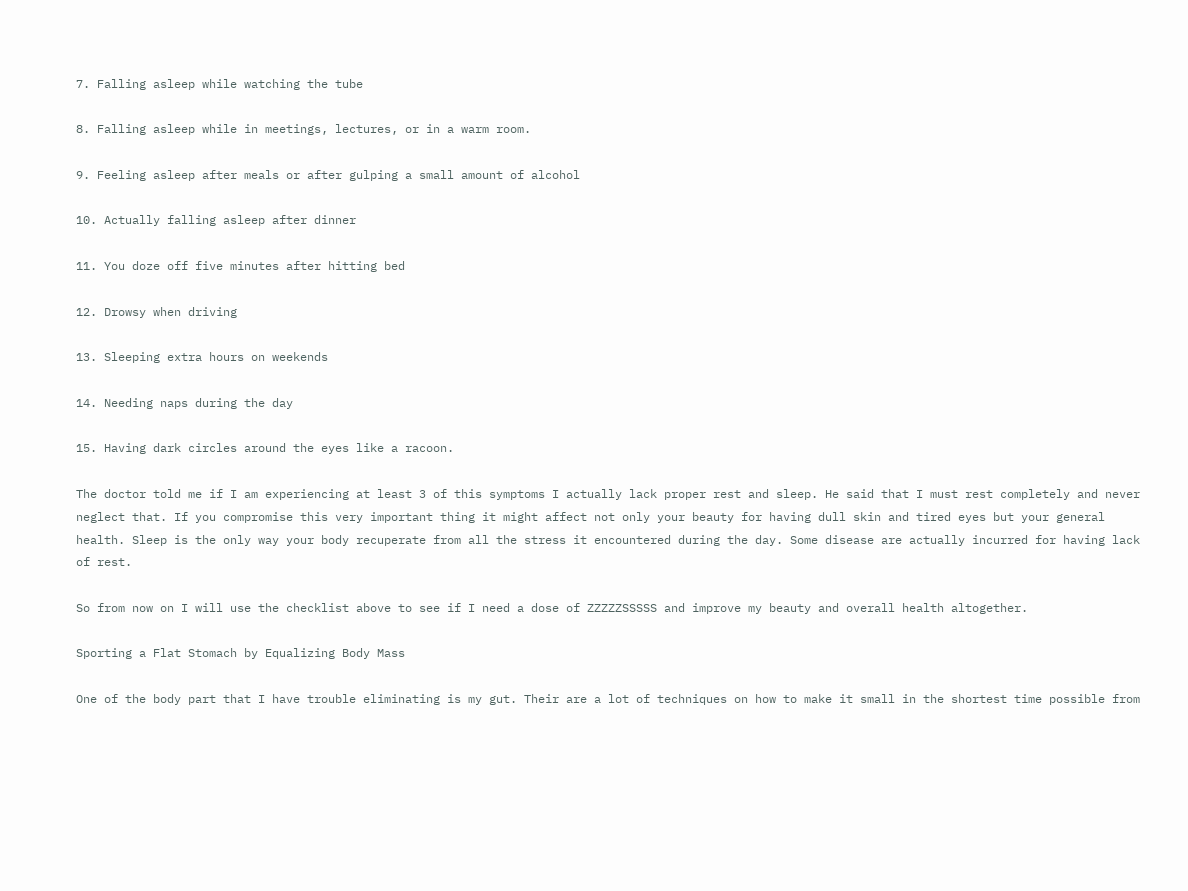7. Falling asleep while watching the tube

8. Falling asleep while in meetings, lectures, or in a warm room.

9. Feeling asleep after meals or after gulping a small amount of alcohol

10. Actually falling asleep after dinner

11. You doze off five minutes after hitting bed

12. Drowsy when driving

13. Sleeping extra hours on weekends

14. Needing naps during the day

15. Having dark circles around the eyes like a racoon.

The doctor told me if I am experiencing at least 3 of this symptoms I actually lack proper rest and sleep. He said that I must rest completely and never neglect that. If you compromise this very important thing it might affect not only your beauty for having dull skin and tired eyes but your general health. Sleep is the only way your body recuperate from all the stress it encountered during the day. Some disease are actually incurred for having lack of rest.

So from now on I will use the checklist above to see if I need a dose of ZZZZZSSSSS and improve my beauty and overall health altogether.

Sporting a Flat Stomach by Equalizing Body Mass

One of the body part that I have trouble eliminating is my gut. Their are a lot of techniques on how to make it small in the shortest time possible from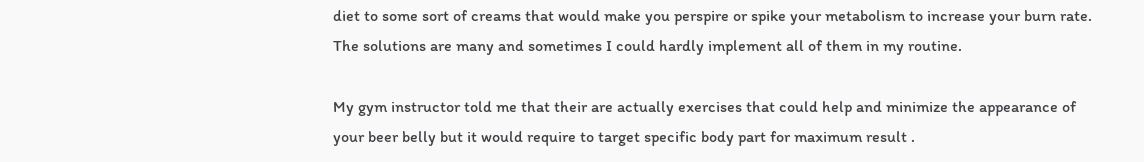diet to some sort of creams that would make you perspire or spike your metabolism to increase your burn rate. The solutions are many and sometimes I could hardly implement all of them in my routine.

My gym instructor told me that their are actually exercises that could help and minimize the appearance of your beer belly but it would require to target specific body part for maximum result .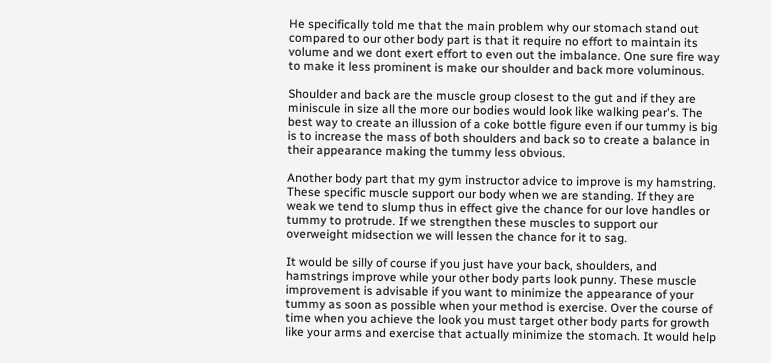He specifically told me that the main problem why our stomach stand out compared to our other body part is that it require no effort to maintain its volume and we dont exert effort to even out the imbalance. One sure fire way to make it less prominent is make our shoulder and back more voluminous.

Shoulder and back are the muscle group closest to the gut and if they are miniscule in size all the more our bodies would look like walking pear's. The best way to create an illussion of a coke bottle figure even if our tummy is big is to increase the mass of both shoulders and back so to create a balance in their appearance making the tummy less obvious.

Another body part that my gym instructor advice to improve is my hamstring. These specific muscle support our body when we are standing. If they are weak we tend to slump thus in effect give the chance for our love handles or tummy to protrude. If we strengthen these muscles to support our overweight midsection we will lessen the chance for it to sag.

It would be silly of course if you just have your back, shoulders, and hamstrings improve while your other body parts look punny. These muscle improvement is advisable if you want to minimize the appearance of your tummy as soon as possible when your method is exercise. Over the course of time when you achieve the look you must target other body parts for growth like your arms and exercise that actually minimize the stomach. It would help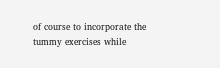of course to incorporate the tummy exercises while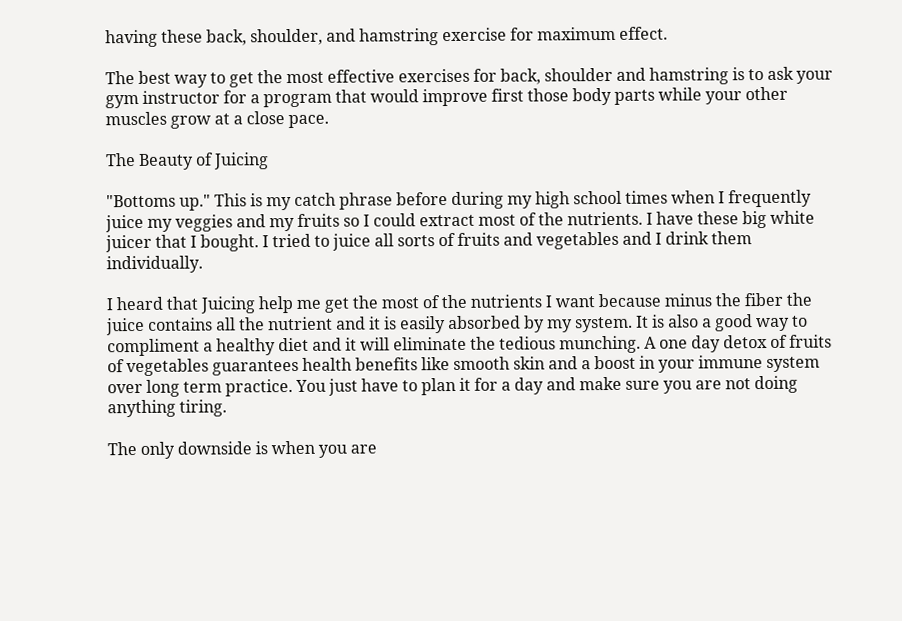having these back, shoulder, and hamstring exercise for maximum effect.

The best way to get the most effective exercises for back, shoulder and hamstring is to ask your gym instructor for a program that would improve first those body parts while your other muscles grow at a close pace.

The Beauty of Juicing

"Bottoms up." This is my catch phrase before during my high school times when I frequently juice my veggies and my fruits so I could extract most of the nutrients. I have these big white juicer that I bought. I tried to juice all sorts of fruits and vegetables and I drink them individually.

I heard that Juicing help me get the most of the nutrients I want because minus the fiber the juice contains all the nutrient and it is easily absorbed by my system. It is also a good way to compliment a healthy diet and it will eliminate the tedious munching. A one day detox of fruits of vegetables guarantees health benefits like smooth skin and a boost in your immune system over long term practice. You just have to plan it for a day and make sure you are not doing anything tiring.

The only downside is when you are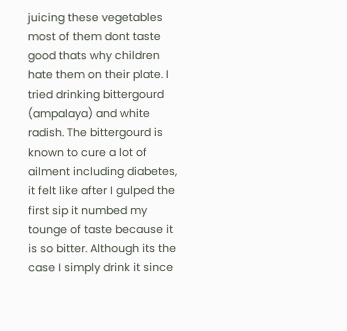juicing these vegetables most of them dont taste good thats why children hate them on their plate. I tried drinking bittergourd (ampalaya) and white radish. The bittergourd is known to cure a lot of ailment including diabetes, it felt like after I gulped the first sip it numbed my tounge of taste because it is so bitter. Although its the case I simply drink it since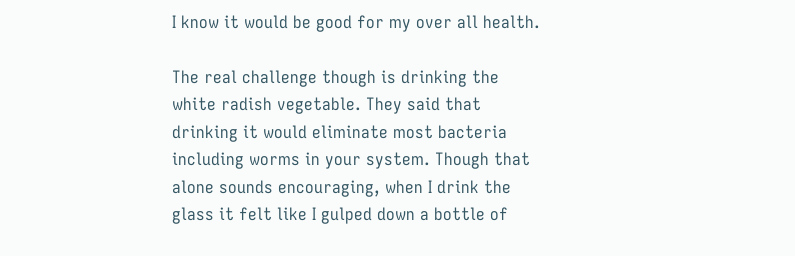I know it would be good for my over all health.

The real challenge though is drinking the white radish vegetable. They said that drinking it would eliminate most bacteria including worms in your system. Though that alone sounds encouraging, when I drink the glass it felt like I gulped down a bottle of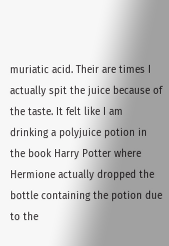muriatic acid. Their are times I actually spit the juice because of the taste. It felt like I am drinking a polyjuice potion in the book Harry Potter where Hermione actually dropped the bottle containing the potion due to the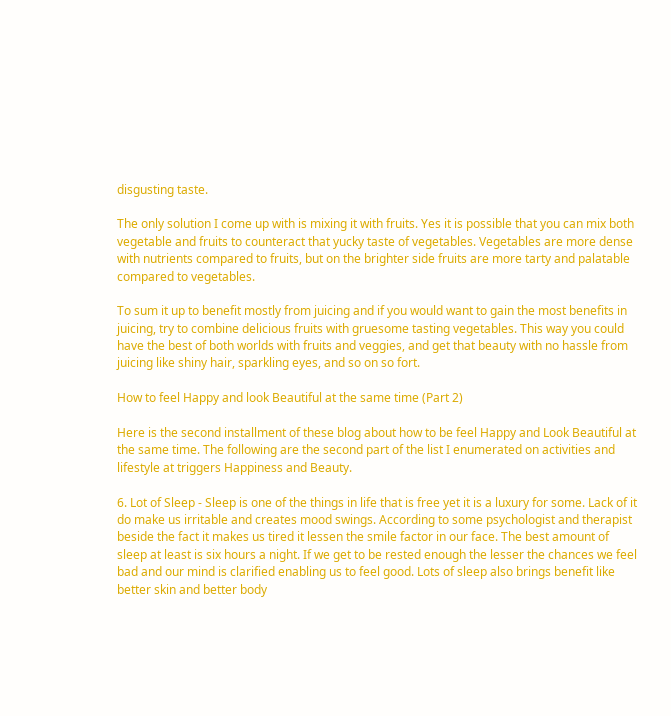disgusting taste.

The only solution I come up with is mixing it with fruits. Yes it is possible that you can mix both vegetable and fruits to counteract that yucky taste of vegetables. Vegetables are more dense with nutrients compared to fruits, but on the brighter side fruits are more tarty and palatable compared to vegetables.

To sum it up to benefit mostly from juicing and if you would want to gain the most benefits in juicing, try to combine delicious fruits with gruesome tasting vegetables. This way you could have the best of both worlds with fruits and veggies, and get that beauty with no hassle from juicing like shiny hair, sparkling eyes, and so on so fort.

How to feel Happy and look Beautiful at the same time (Part 2)

Here is the second installment of these blog about how to be feel Happy and Look Beautiful at the same time. The following are the second part of the list I enumerated on activities and lifestyle at triggers Happiness and Beauty.

6. Lot of Sleep - Sleep is one of the things in life that is free yet it is a luxury for some. Lack of it do make us irritable and creates mood swings. According to some psychologist and therapist beside the fact it makes us tired it lessen the smile factor in our face. The best amount of sleep at least is six hours a night. If we get to be rested enough the lesser the chances we feel bad and our mind is clarified enabling us to feel good. Lots of sleep also brings benefit like better skin and better body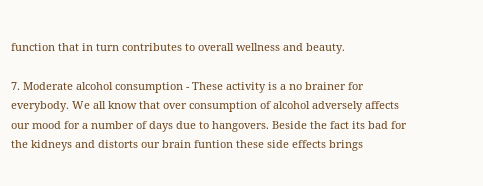function that in turn contributes to overall wellness and beauty.

7. Moderate alcohol consumption - These activity is a no brainer for everybody. We all know that over consumption of alcohol adversely affects our mood for a number of days due to hangovers. Beside the fact its bad for the kidneys and distorts our brain funtion these side effects brings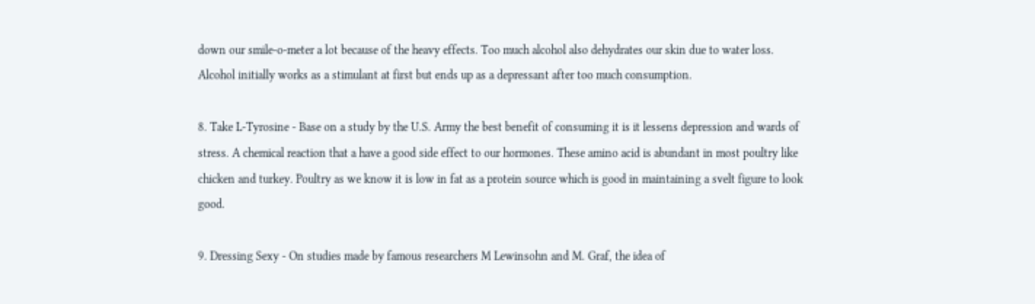down our smile-o-meter a lot because of the heavy effects. Too much alcohol also dehydrates our skin due to water loss. Alcohol initially works as a stimulant at first but ends up as a depressant after too much consumption.

8. Take L-Tyrosine - Base on a study by the U.S. Army the best benefit of consuming it is it lessens depression and wards of stress. A chemical reaction that a have a good side effect to our hormones. These amino acid is abundant in most poultry like chicken and turkey. Poultry as we know it is low in fat as a protein source which is good in maintaining a svelt figure to look good.

9. Dressing Sexy - On studies made by famous researchers M Lewinsohn and M. Graf, the idea of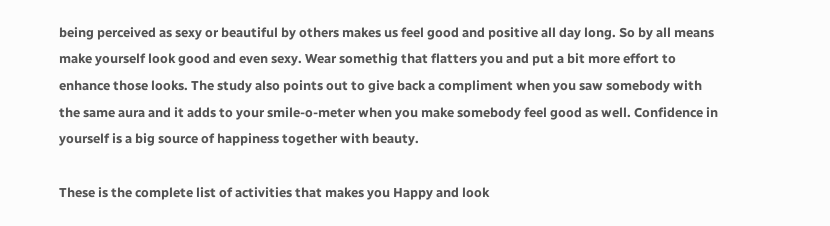being perceived as sexy or beautiful by others makes us feel good and positive all day long. So by all means make yourself look good and even sexy. Wear somethig that flatters you and put a bit more effort to enhance those looks. The study also points out to give back a compliment when you saw somebody with the same aura and it adds to your smile-o-meter when you make somebody feel good as well. Confidence in yourself is a big source of happiness together with beauty.

These is the complete list of activities that makes you Happy and look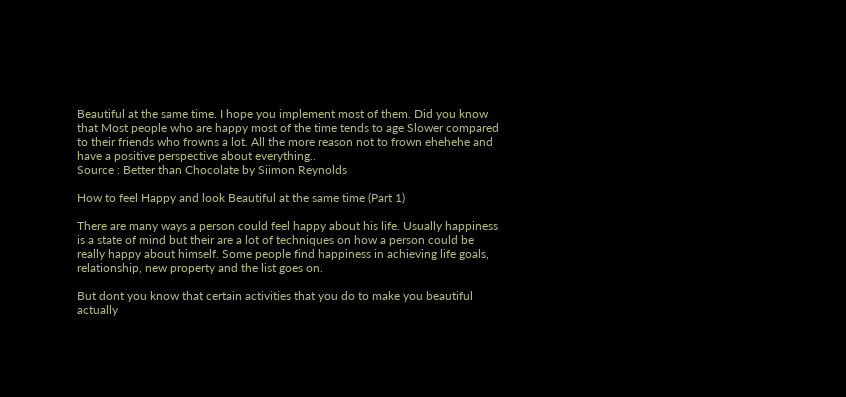Beautiful at the same time. I hope you implement most of them. Did you know that Most people who are happy most of the time tends to age Slower compared to their friends who frowns a lot. All the more reason not to frown ehehehe and have a positive perspective about everything..
Source : Better than Chocolate by Siimon Reynolds

How to feel Happy and look Beautiful at the same time (Part 1)

There are many ways a person could feel happy about his life. Usually happiness is a state of mind but their are a lot of techniques on how a person could be really happy about himself. Some people find happiness in achieving life goals, relationship, new property and the list goes on.

But dont you know that certain activities that you do to make you beautiful actually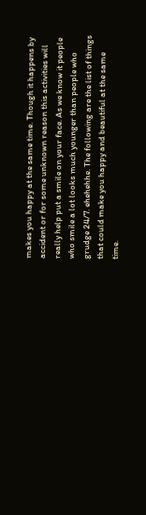makes you happy at the same time. Though it happens by accident or for some unknown reason this activities will really help put a smile on your face. As we know it people who smile a lot looks much younger than people who grudge 24/7. ehehehhe. The following are the list of things that could make you happy and beautiful at the same time.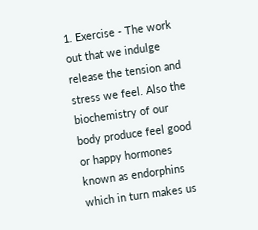1. Exercise - The work out that we indulge release the tension and stress we feel. Also the biochemistry of our body produce feel good or happy hormones known as endorphins which in turn makes us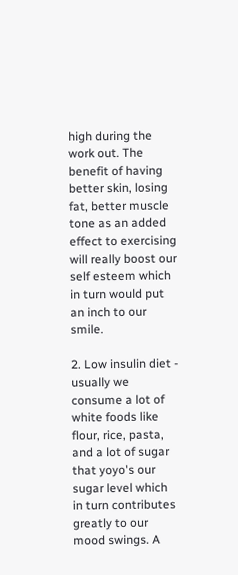high during the work out. The benefit of having better skin, losing fat, better muscle tone as an added effect to exercising will really boost our self esteem which in turn would put an inch to our smile.

2. Low insulin diet - usually we consume a lot of white foods like flour, rice, pasta, and a lot of sugar that yoyo's our sugar level which in turn contributes greatly to our mood swings. A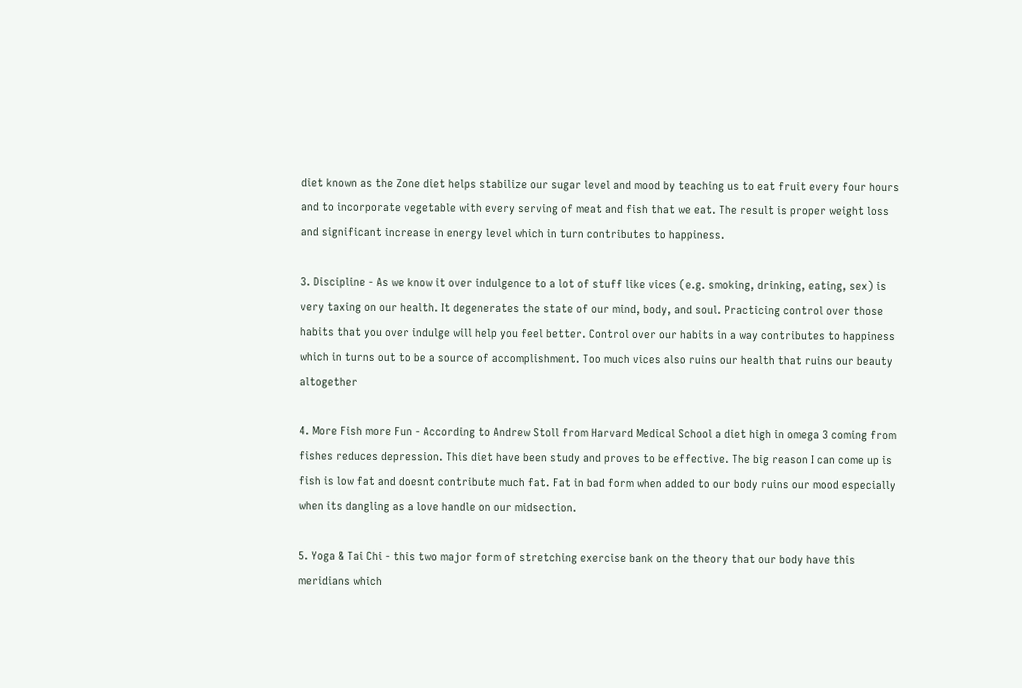diet known as the Zone diet helps stabilize our sugar level and mood by teaching us to eat fruit every four hours and to incorporate vegetable with every serving of meat and fish that we eat. The result is proper weight loss and significant increase in energy level which in turn contributes to happiness.

3. Discipline - As we know it over indulgence to a lot of stuff like vices (e.g. smoking, drinking, eating, sex) is very taxing on our health. It degenerates the state of our mind, body, and soul. Practicing control over those habits that you over indulge will help you feel better. Control over our habits in a way contributes to happiness which in turns out to be a source of accomplishment. Too much vices also ruins our health that ruins our beauty altogether

4. More Fish more Fun - According to Andrew Stoll from Harvard Medical School a diet high in omega 3 coming from fishes reduces depression. This diet have been study and proves to be effective. The big reason I can come up is fish is low fat and doesnt contribute much fat. Fat in bad form when added to our body ruins our mood especially when its dangling as a love handle on our midsection.

5. Yoga & Tai Chi - this two major form of stretching exercise bank on the theory that our body have this meridians which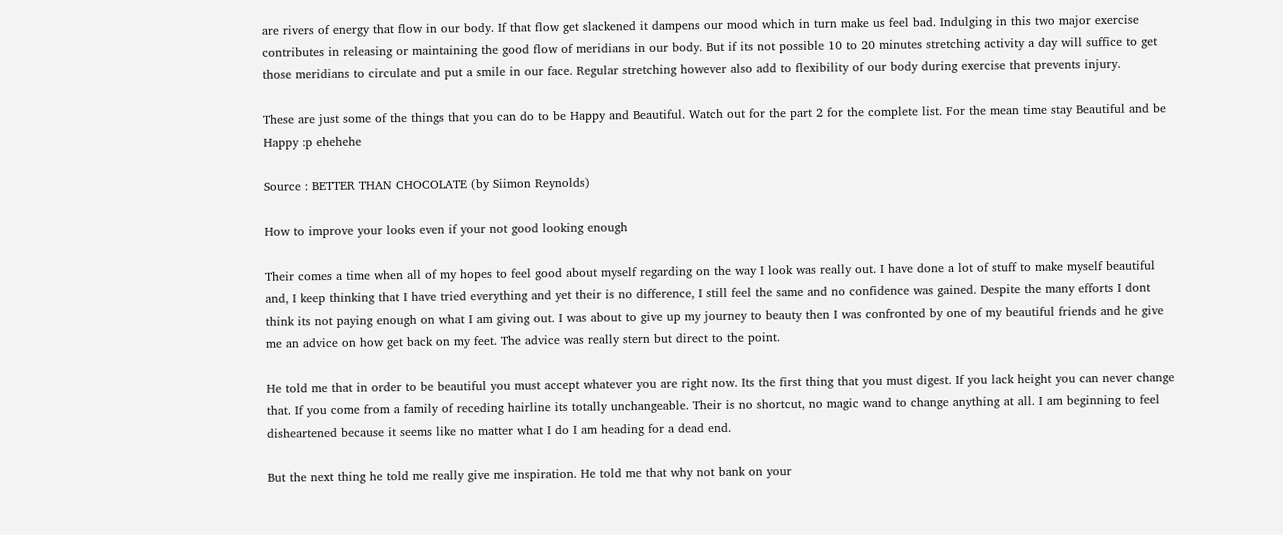are rivers of energy that flow in our body. If that flow get slackened it dampens our mood which in turn make us feel bad. Indulging in this two major exercise contributes in releasing or maintaining the good flow of meridians in our body. But if its not possible 10 to 20 minutes stretching activity a day will suffice to get those meridians to circulate and put a smile in our face. Regular stretching however also add to flexibility of our body during exercise that prevents injury.

These are just some of the things that you can do to be Happy and Beautiful. Watch out for the part 2 for the complete list. For the mean time stay Beautiful and be Happy :p ehehehe

Source : BETTER THAN CHOCOLATE (by Siimon Reynolds)

How to improve your looks even if your not good looking enough

Their comes a time when all of my hopes to feel good about myself regarding on the way I look was really out. I have done a lot of stuff to make myself beautiful and, I keep thinking that I have tried everything and yet their is no difference, I still feel the same and no confidence was gained. Despite the many efforts I dont think its not paying enough on what I am giving out. I was about to give up my journey to beauty then I was confronted by one of my beautiful friends and he give me an advice on how get back on my feet. The advice was really stern but direct to the point.

He told me that in order to be beautiful you must accept whatever you are right now. Its the first thing that you must digest. If you lack height you can never change that. If you come from a family of receding hairline its totally unchangeable. Their is no shortcut, no magic wand to change anything at all. I am beginning to feel disheartened because it seems like no matter what I do I am heading for a dead end.

But the next thing he told me really give me inspiration. He told me that why not bank on your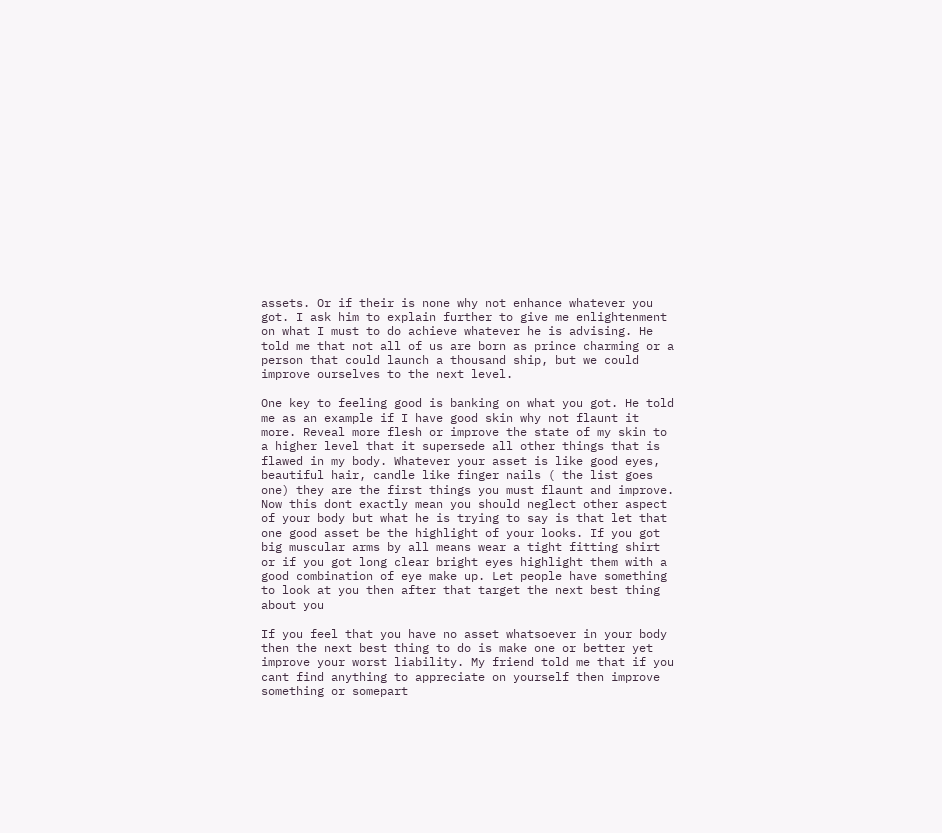assets. Or if their is none why not enhance whatever you got. I ask him to explain further to give me enlightenment on what I must to do achieve whatever he is advising. He told me that not all of us are born as prince charming or a person that could launch a thousand ship, but we could improve ourselves to the next level.

One key to feeling good is banking on what you got. He told me as an example if I have good skin why not flaunt it more. Reveal more flesh or improve the state of my skin to a higher level that it supersede all other things that is flawed in my body. Whatever your asset is like good eyes, beautiful hair, candle like finger nails ( the list goes one) they are the first things you must flaunt and improve. Now this dont exactly mean you should neglect other aspect of your body but what he is trying to say is that let that one good asset be the highlight of your looks. If you got big muscular arms by all means wear a tight fitting shirt or if you got long clear bright eyes highlight them with a good combination of eye make up. Let people have something to look at you then after that target the next best thing about you

If you feel that you have no asset whatsoever in your body then the next best thing to do is make one or better yet improve your worst liability. My friend told me that if you cant find anything to appreciate on yourself then improve something or somepart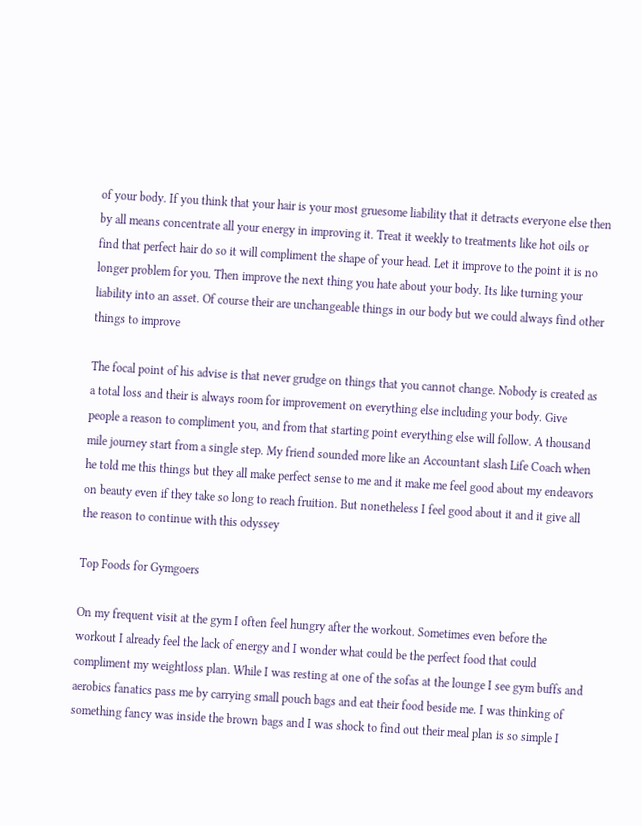of your body. If you think that your hair is your most gruesome liability that it detracts everyone else then by all means concentrate all your energy in improving it. Treat it weekly to treatments like hot oils or find that perfect hair do so it will compliment the shape of your head. Let it improve to the point it is no longer problem for you. Then improve the next thing you hate about your body. Its like turning your liability into an asset. Of course their are unchangeable things in our body but we could always find other things to improve

The focal point of his advise is that never grudge on things that you cannot change. Nobody is created as a total loss and their is always room for improvement on everything else including your body. Give people a reason to compliment you, and from that starting point everything else will follow. A thousand mile journey start from a single step. My friend sounded more like an Accountant slash Life Coach when he told me this things but they all make perfect sense to me and it make me feel good about my endeavors on beauty even if they take so long to reach fruition. But nonetheless I feel good about it and it give all the reason to continue with this odyssey

Top Foods for Gymgoers

On my frequent visit at the gym I often feel hungry after the workout. Sometimes even before the workout I already feel the lack of energy and I wonder what could be the perfect food that could compliment my weightloss plan. While I was resting at one of the sofas at the lounge I see gym buffs and aerobics fanatics pass me by carrying small pouch bags and eat their food beside me. I was thinking of something fancy was inside the brown bags and I was shock to find out their meal plan is so simple I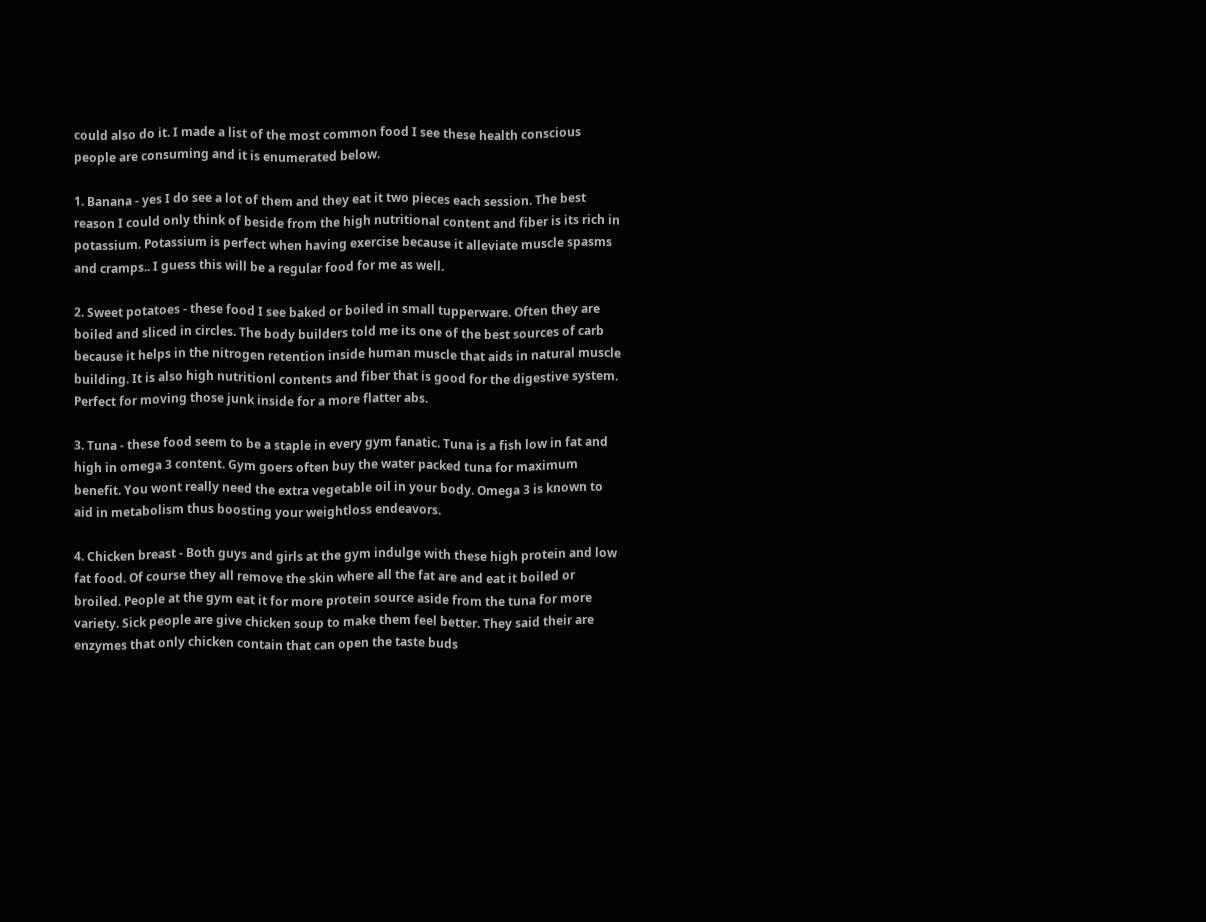could also do it. I made a list of the most common food I see these health conscious people are consuming and it is enumerated below.

1. Banana - yes I do see a lot of them and they eat it two pieces each session. The best reason I could only think of beside from the high nutritional content and fiber is its rich in potassium. Potassium is perfect when having exercise because it alleviate muscle spasms and cramps.. I guess this will be a regular food for me as well.

2. Sweet potatoes - these food I see baked or boiled in small tupperware. Often they are boiled and sliced in circles. The body builders told me its one of the best sources of carb because it helps in the nitrogen retention inside human muscle that aids in natural muscle building. It is also high nutritionl contents and fiber that is good for the digestive system. Perfect for moving those junk inside for a more flatter abs.

3. Tuna - these food seem to be a staple in every gym fanatic. Tuna is a fish low in fat and high in omega 3 content. Gym goers often buy the water packed tuna for maximum benefit. You wont really need the extra vegetable oil in your body. Omega 3 is known to aid in metabolism thus boosting your weightloss endeavors.

4. Chicken breast - Both guys and girls at the gym indulge with these high protein and low fat food. Of course they all remove the skin where all the fat are and eat it boiled or broiled. People at the gym eat it for more protein source aside from the tuna for more variety. Sick people are give chicken soup to make them feel better. They said their are enzymes that only chicken contain that can open the taste buds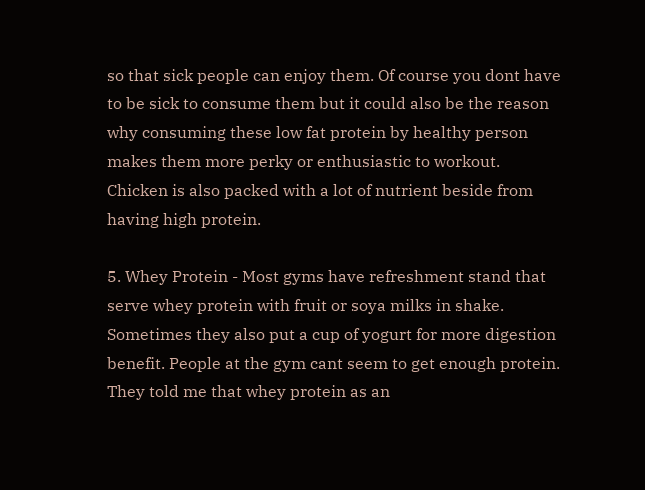so that sick people can enjoy them. Of course you dont have to be sick to consume them but it could also be the reason why consuming these low fat protein by healthy person makes them more perky or enthusiastic to workout. Chicken is also packed with a lot of nutrient beside from having high protein.

5. Whey Protein - Most gyms have refreshment stand that serve whey protein with fruit or soya milks in shake. Sometimes they also put a cup of yogurt for more digestion benefit. People at the gym cant seem to get enough protein. They told me that whey protein as an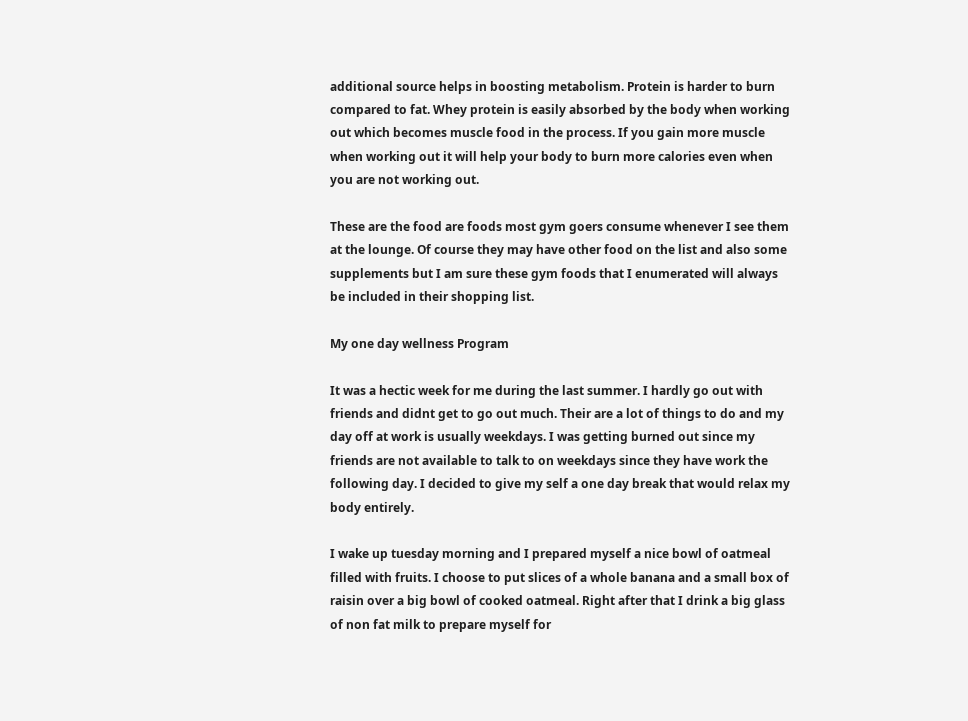additional source helps in boosting metabolism. Protein is harder to burn compared to fat. Whey protein is easily absorbed by the body when working out which becomes muscle food in the process. If you gain more muscle when working out it will help your body to burn more calories even when you are not working out.

These are the food are foods most gym goers consume whenever I see them at the lounge. Of course they may have other food on the list and also some supplements but I am sure these gym foods that I enumerated will always be included in their shopping list.

My one day wellness Program

It was a hectic week for me during the last summer. I hardly go out with friends and didnt get to go out much. Their are a lot of things to do and my day off at work is usually weekdays. I was getting burned out since my friends are not available to talk to on weekdays since they have work the following day. I decided to give my self a one day break that would relax my body entirely.

I wake up tuesday morning and I prepared myself a nice bowl of oatmeal filled with fruits. I choose to put slices of a whole banana and a small box of raisin over a big bowl of cooked oatmeal. Right after that I drink a big glass of non fat milk to prepare myself for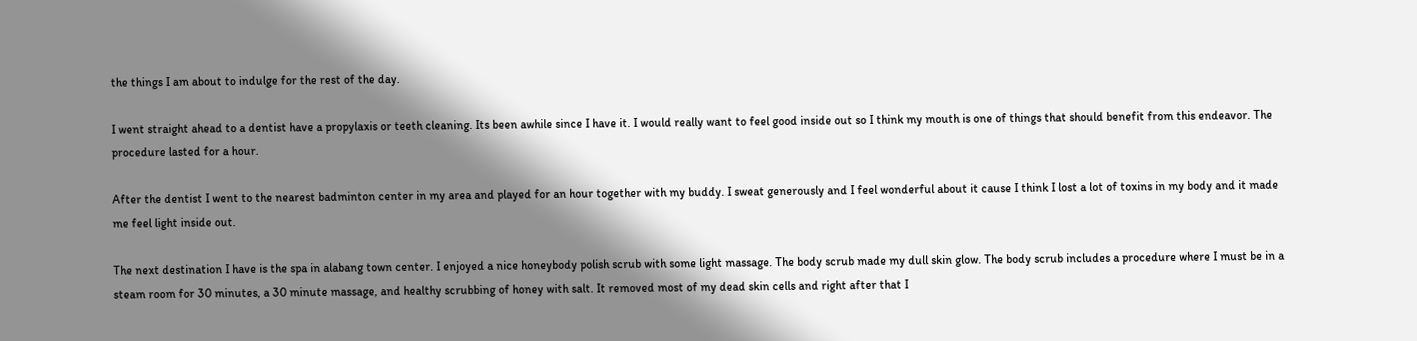the things I am about to indulge for the rest of the day.

I went straight ahead to a dentist have a propylaxis or teeth cleaning. Its been awhile since I have it. I would really want to feel good inside out so I think my mouth is one of things that should benefit from this endeavor. The procedure lasted for a hour.

After the dentist I went to the nearest badminton center in my area and played for an hour together with my buddy. I sweat generously and I feel wonderful about it cause I think I lost a lot of toxins in my body and it made me feel light inside out.

The next destination I have is the spa in alabang town center. I enjoyed a nice honeybody polish scrub with some light massage. The body scrub made my dull skin glow. The body scrub includes a procedure where I must be in a steam room for 30 minutes, a 30 minute massage, and healthy scrubbing of honey with salt. It removed most of my dead skin cells and right after that I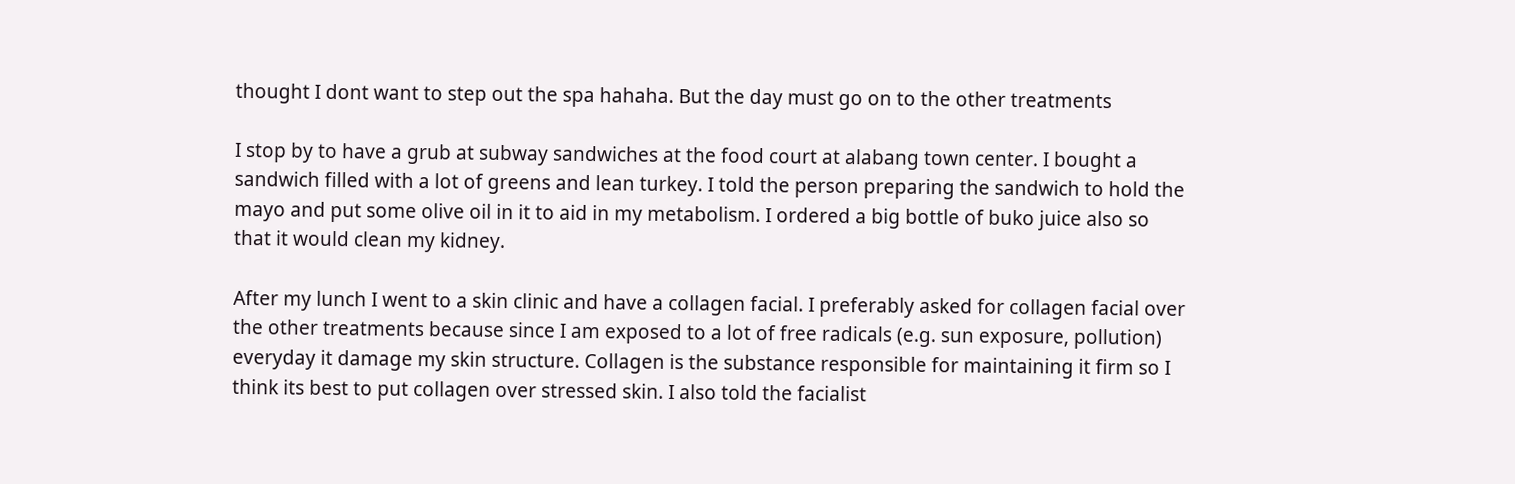thought I dont want to step out the spa hahaha. But the day must go on to the other treatments

I stop by to have a grub at subway sandwiches at the food court at alabang town center. I bought a sandwich filled with a lot of greens and lean turkey. I told the person preparing the sandwich to hold the mayo and put some olive oil in it to aid in my metabolism. I ordered a big bottle of buko juice also so that it would clean my kidney.

After my lunch I went to a skin clinic and have a collagen facial. I preferably asked for collagen facial over the other treatments because since I am exposed to a lot of free radicals (e.g. sun exposure, pollution) everyday it damage my skin structure. Collagen is the substance responsible for maintaining it firm so I think its best to put collagen over stressed skin. I also told the facialist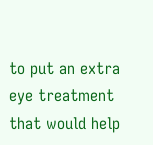to put an extra eye treatment that would help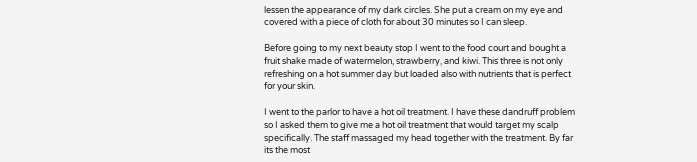lessen the appearance of my dark circles. She put a cream on my eye and covered with a piece of cloth for about 30 minutes so I can sleep.

Before going to my next beauty stop I went to the food court and bought a fruit shake made of watermelon, strawberry, and kiwi. This three is not only refreshing on a hot summer day but loaded also with nutrients that is perfect for your skin.

I went to the parlor to have a hot oil treatment. I have these dandruff problem so I asked them to give me a hot oil treatment that would target my scalp specifically. The staff massaged my head together with the treatment. By far its the most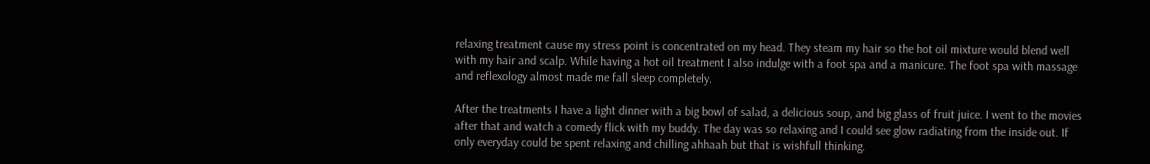relaxing treatment cause my stress point is concentrated on my head. They steam my hair so the hot oil mixture would blend well with my hair and scalp. While having a hot oil treatment I also indulge with a foot spa and a manicure. The foot spa with massage and reflexology almost made me fall sleep completely.

After the treatments I have a light dinner with a big bowl of salad, a delicious soup, and big glass of fruit juice. I went to the movies after that and watch a comedy flick with my buddy. The day was so relaxing and I could see glow radiating from the inside out. If only everyday could be spent relaxing and chilling ahhaah but that is wishfull thinking.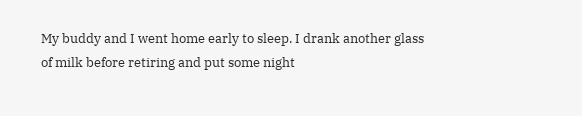My buddy and I went home early to sleep. I drank another glass of milk before retiring and put some night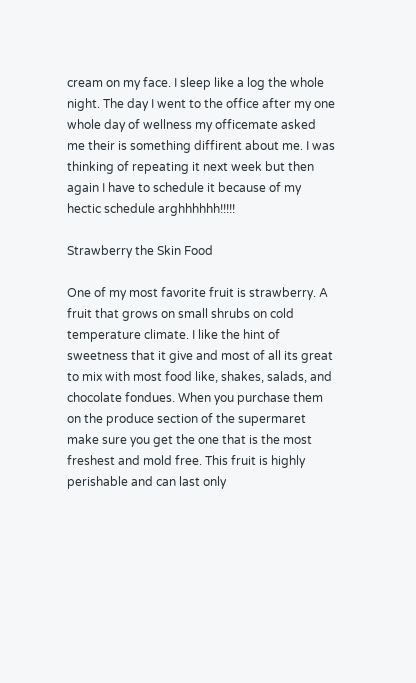cream on my face. I sleep like a log the whole night. The day I went to the office after my one whole day of wellness my officemate asked me their is something diffirent about me. I was thinking of repeating it next week but then again I have to schedule it because of my hectic schedule arghhhhhh!!!!!

Strawberry the Skin Food

One of my most favorite fruit is strawberry. A fruit that grows on small shrubs on cold temperature climate. I like the hint of sweetness that it give and most of all its great to mix with most food like, shakes, salads, and chocolate fondues. When you purchase them on the produce section of the supermaret make sure you get the one that is the most freshest and mold free. This fruit is highly perishable and can last only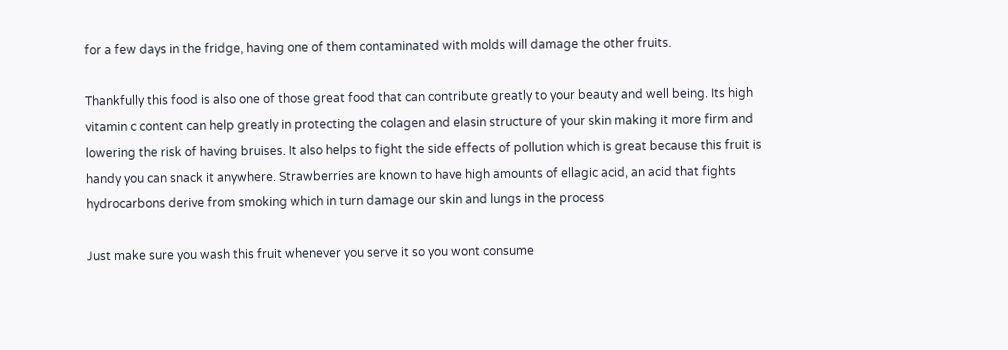for a few days in the fridge, having one of them contaminated with molds will damage the other fruits.

Thankfully this food is also one of those great food that can contribute greatly to your beauty and well being. Its high vitamin c content can help greatly in protecting the colagen and elasin structure of your skin making it more firm and lowering the risk of having bruises. It also helps to fight the side effects of pollution which is great because this fruit is handy you can snack it anywhere. Strawberries are known to have high amounts of ellagic acid, an acid that fights hydrocarbons derive from smoking which in turn damage our skin and lungs in the process

Just make sure you wash this fruit whenever you serve it so you wont consume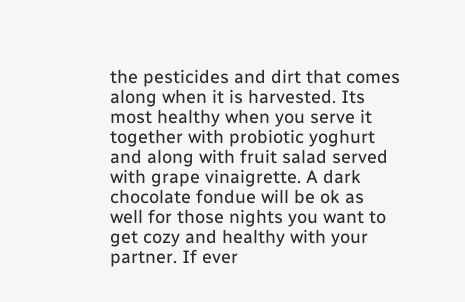the pesticides and dirt that comes along when it is harvested. Its most healthy when you serve it together with probiotic yoghurt and along with fruit salad served with grape vinaigrette. A dark chocolate fondue will be ok as well for those nights you want to get cozy and healthy with your partner. If ever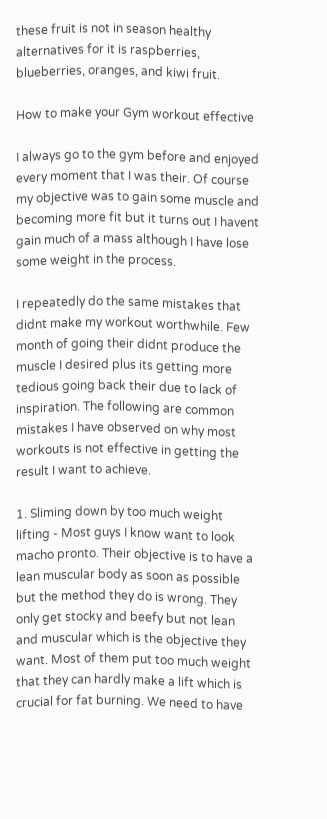these fruit is not in season healthy alternatives for it is raspberries, blueberries, oranges, and kiwi fruit.

How to make your Gym workout effective

I always go to the gym before and enjoyed every moment that I was their. Of course my objective was to gain some muscle and becoming more fit but it turns out I havent gain much of a mass although I have lose some weight in the process.

I repeatedly do the same mistakes that didnt make my workout worthwhile. Few month of going their didnt produce the muscle I desired plus its getting more tedious going back their due to lack of inspiration. The following are common mistakes I have observed on why most workouts is not effective in getting the result I want to achieve.

1. Sliming down by too much weight lifting - Most guys I know want to look macho pronto. Their objective is to have a lean muscular body as soon as possible but the method they do is wrong. They only get stocky and beefy but not lean and muscular which is the objective they want. Most of them put too much weight that they can hardly make a lift which is crucial for fat burning. We need to have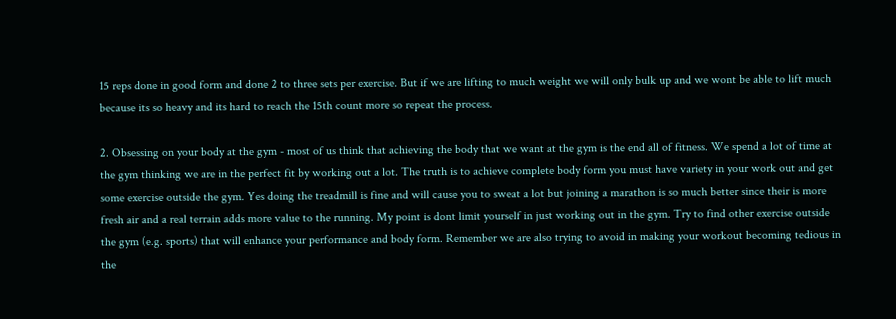15 reps done in good form and done 2 to three sets per exercise. But if we are lifting to much weight we will only bulk up and we wont be able to lift much because its so heavy and its hard to reach the 15th count more so repeat the process.

2. Obsessing on your body at the gym - most of us think that achieving the body that we want at the gym is the end all of fitness. We spend a lot of time at the gym thinking we are in the perfect fit by working out a lot. The truth is to achieve complete body form you must have variety in your work out and get some exercise outside the gym. Yes doing the treadmill is fine and will cause you to sweat a lot but joining a marathon is so much better since their is more fresh air and a real terrain adds more value to the running. My point is dont limit yourself in just working out in the gym. Try to find other exercise outside the gym (e.g. sports) that will enhance your performance and body form. Remember we are also trying to avoid in making your workout becoming tedious in the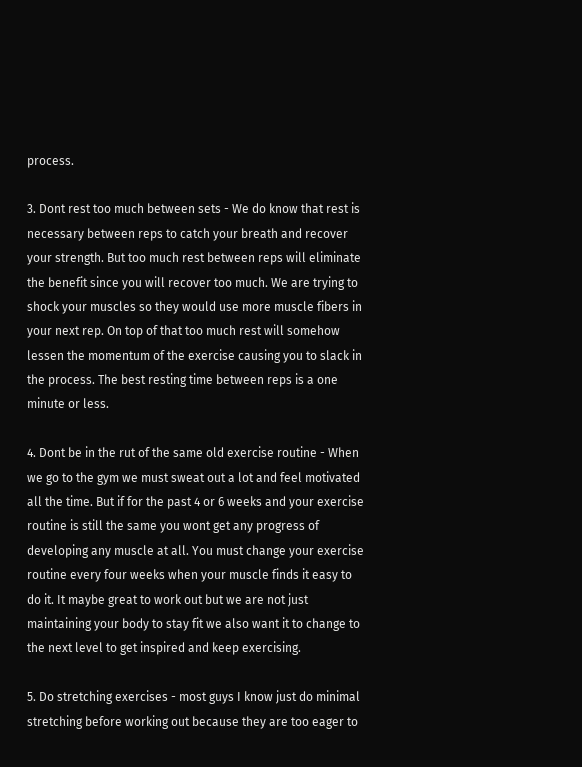process.

3. Dont rest too much between sets - We do know that rest is necessary between reps to catch your breath and recover your strength. But too much rest between reps will eliminate the benefit since you will recover too much. We are trying to shock your muscles so they would use more muscle fibers in your next rep. On top of that too much rest will somehow lessen the momentum of the exercise causing you to slack in the process. The best resting time between reps is a one minute or less.

4. Dont be in the rut of the same old exercise routine - When we go to the gym we must sweat out a lot and feel motivated all the time. But if for the past 4 or 6 weeks and your exercise routine is still the same you wont get any progress of developing any muscle at all. You must change your exercise routine every four weeks when your muscle finds it easy to do it. It maybe great to work out but we are not just maintaining your body to stay fit we also want it to change to the next level to get inspired and keep exercising.

5. Do stretching exercises - most guys I know just do minimal stretching before working out because they are too eager to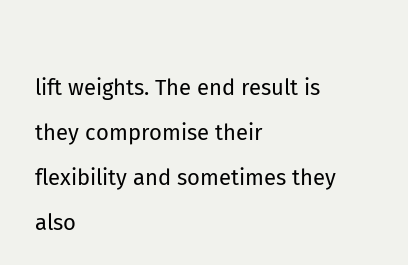lift weights. The end result is they compromise their flexibility and sometimes they also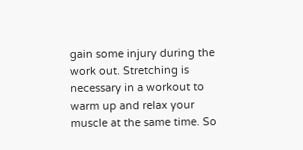gain some injury during the work out. Stretching is necessary in a workout to warm up and relax your muscle at the same time. So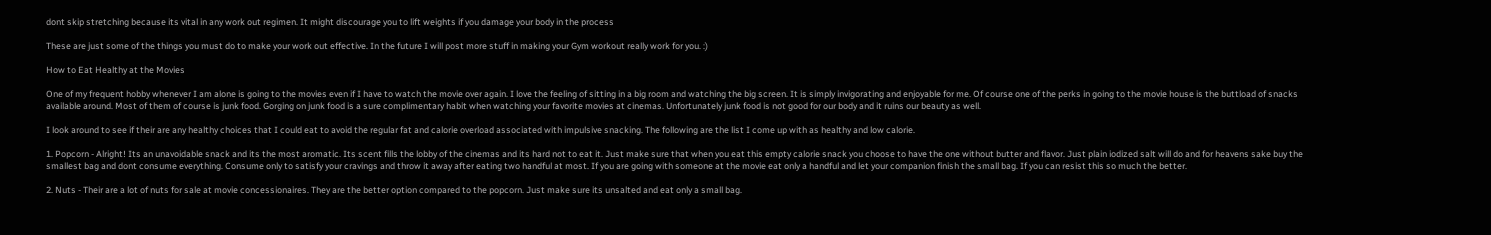dont skip stretching because its vital in any work out regimen. It might discourage you to lift weights if you damage your body in the process

These are just some of the things you must do to make your work out effective. In the future I will post more stuff in making your Gym workout really work for you. :)

How to Eat Healthy at the Movies

One of my frequent hobby whenever I am alone is going to the movies even if I have to watch the movie over again. I love the feeling of sitting in a big room and watching the big screen. It is simply invigorating and enjoyable for me. Of course one of the perks in going to the movie house is the buttload of snacks available around. Most of them of course is junk food. Gorging on junk food is a sure complimentary habit when watching your favorite movies at cinemas. Unfortunately junk food is not good for our body and it ruins our beauty as well.

I look around to see if their are any healthy choices that I could eat to avoid the regular fat and calorie overload associated with impulsive snacking. The following are the list I come up with as healthy and low calorie.

1. Popcorn - Alright! Its an unavoidable snack and its the most aromatic. Its scent fills the lobby of the cinemas and its hard not to eat it. Just make sure that when you eat this empty calorie snack you choose to have the one without butter and flavor. Just plain iodized salt will do and for heavens sake buy the smallest bag and dont consume everything. Consume only to satisfy your cravings and throw it away after eating two handful at most. If you are going with someone at the movie eat only a handful and let your companion finish the small bag. If you can resist this so much the better.

2. Nuts - Their are a lot of nuts for sale at movie concessionaires. They are the better option compared to the popcorn. Just make sure its unsalted and eat only a small bag.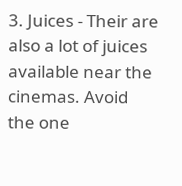3. Juices - Their are also a lot of juices available near the cinemas. Avoid the one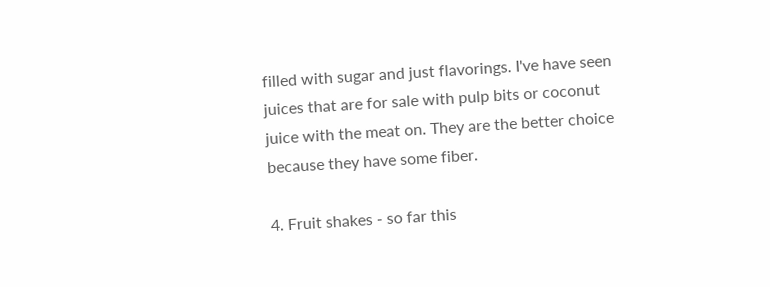filled with sugar and just flavorings. I've have seen juices that are for sale with pulp bits or coconut juice with the meat on. They are the better choice because they have some fiber.

4. Fruit shakes - so far this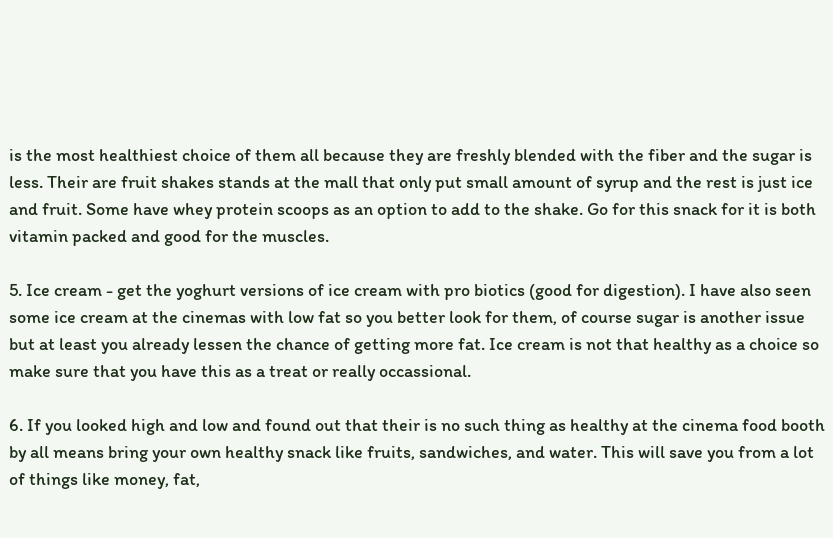is the most healthiest choice of them all because they are freshly blended with the fiber and the sugar is less. Their are fruit shakes stands at the mall that only put small amount of syrup and the rest is just ice and fruit. Some have whey protein scoops as an option to add to the shake. Go for this snack for it is both vitamin packed and good for the muscles.

5. Ice cream - get the yoghurt versions of ice cream with pro biotics (good for digestion). I have also seen some ice cream at the cinemas with low fat so you better look for them, of course sugar is another issue but at least you already lessen the chance of getting more fat. Ice cream is not that healthy as a choice so make sure that you have this as a treat or really occassional.

6. If you looked high and low and found out that their is no such thing as healthy at the cinema food booth by all means bring your own healthy snack like fruits, sandwiches, and water. This will save you from a lot of things like money, fat,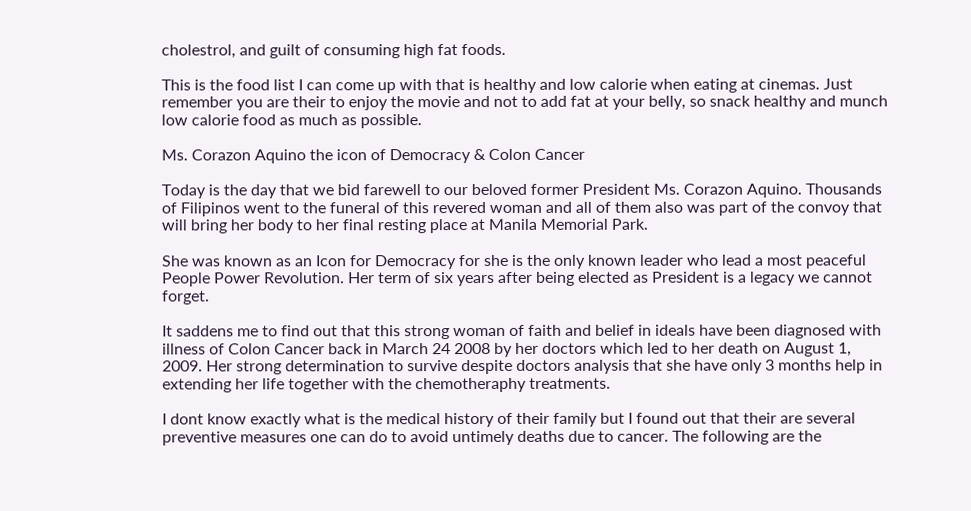cholestrol, and guilt of consuming high fat foods.

This is the food list I can come up with that is healthy and low calorie when eating at cinemas. Just remember you are their to enjoy the movie and not to add fat at your belly, so snack healthy and munch low calorie food as much as possible.

Ms. Corazon Aquino the icon of Democracy & Colon Cancer

Today is the day that we bid farewell to our beloved former President Ms. Corazon Aquino. Thousands of Filipinos went to the funeral of this revered woman and all of them also was part of the convoy that will bring her body to her final resting place at Manila Memorial Park.

She was known as an Icon for Democracy for she is the only known leader who lead a most peaceful People Power Revolution. Her term of six years after being elected as President is a legacy we cannot forget.

It saddens me to find out that this strong woman of faith and belief in ideals have been diagnosed with illness of Colon Cancer back in March 24 2008 by her doctors which led to her death on August 1, 2009. Her strong determination to survive despite doctors analysis that she have only 3 months help in extending her life together with the chemotheraphy treatments.

I dont know exactly what is the medical history of their family but I found out that their are several preventive measures one can do to avoid untimely deaths due to cancer. The following are the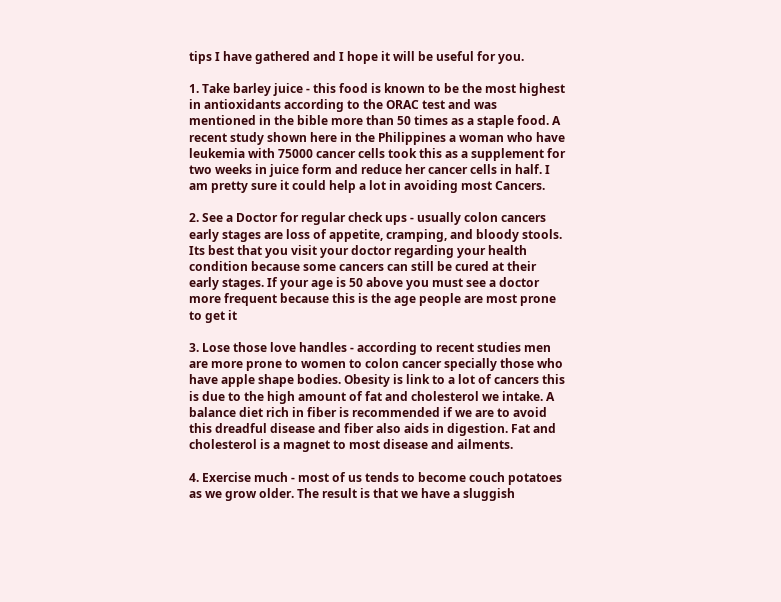tips I have gathered and I hope it will be useful for you.

1. Take barley juice - this food is known to be the most highest in antioxidants according to the ORAC test and was mentioned in the bible more than 50 times as a staple food. A recent study shown here in the Philippines a woman who have leukemia with 75000 cancer cells took this as a supplement for two weeks in juice form and reduce her cancer cells in half. I am pretty sure it could help a lot in avoiding most Cancers.

2. See a Doctor for regular check ups - usually colon cancers early stages are loss of appetite, cramping, and bloody stools. Its best that you visit your doctor regarding your health condition because some cancers can still be cured at their early stages. If your age is 50 above you must see a doctor more frequent because this is the age people are most prone to get it

3. Lose those love handles - according to recent studies men are more prone to women to colon cancer specially those who have apple shape bodies. Obesity is link to a lot of cancers this is due to the high amount of fat and cholesterol we intake. A balance diet rich in fiber is recommended if we are to avoid this dreadful disease and fiber also aids in digestion. Fat and cholesterol is a magnet to most disease and ailments.

4. Exercise much - most of us tends to become couch potatoes as we grow older. The result is that we have a sluggish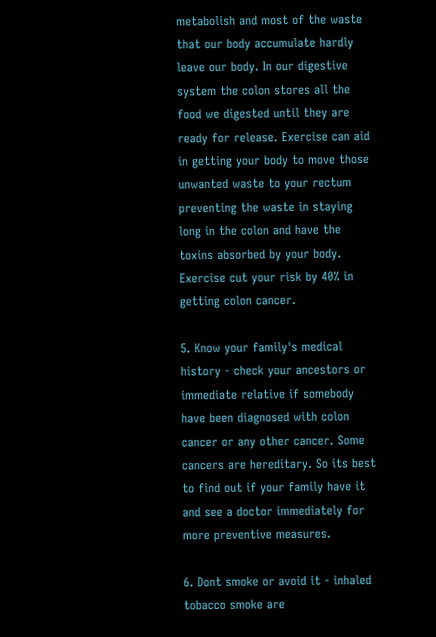metabolish and most of the waste that our body accumulate hardly leave our body. In our digestive system the colon stores all the food we digested until they are ready for release. Exercise can aid in getting your body to move those unwanted waste to your rectum preventing the waste in staying long in the colon and have the toxins absorbed by your body. Exercise cut your risk by 40% in getting colon cancer.

5. Know your family's medical history - check your ancestors or immediate relative if somebody have been diagnosed with colon cancer or any other cancer. Some cancers are hereditary. So its best to find out if your family have it and see a doctor immediately for more preventive measures.

6. Dont smoke or avoid it - inhaled tobacco smoke are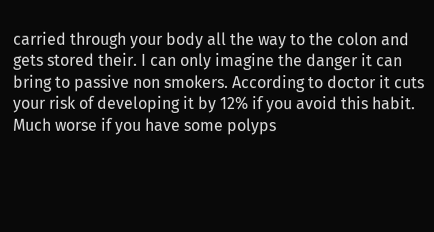carried through your body all the way to the colon and gets stored their. I can only imagine the danger it can bring to passive non smokers. According to doctor it cuts your risk of developing it by 12% if you avoid this habit. Much worse if you have some polyps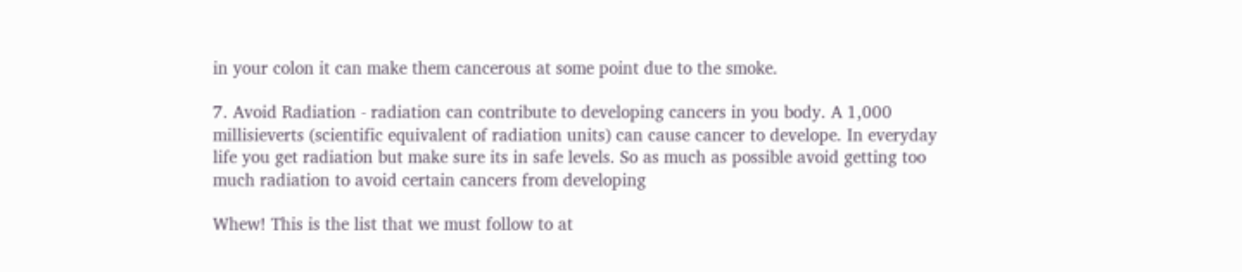in your colon it can make them cancerous at some point due to the smoke.

7. Avoid Radiation - radiation can contribute to developing cancers in you body. A 1,000 millisieverts (scientific equivalent of radiation units) can cause cancer to develope. In everyday life you get radiation but make sure its in safe levels. So as much as possible avoid getting too much radiation to avoid certain cancers from developing

Whew! This is the list that we must follow to at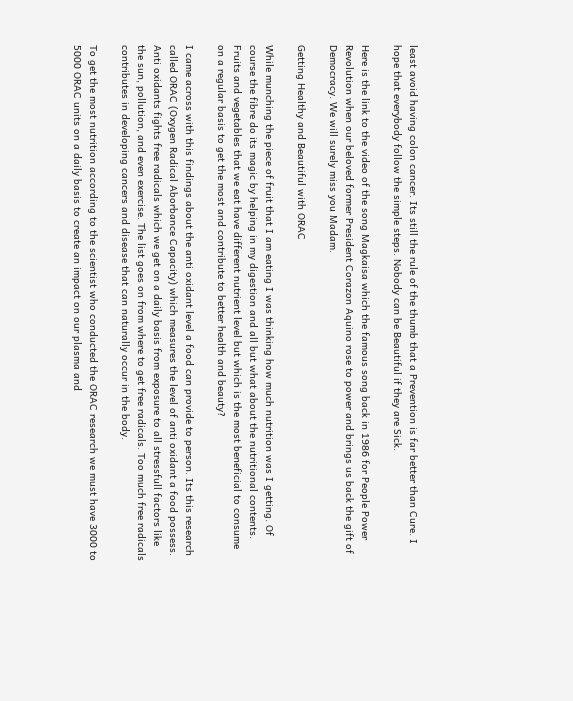least avoid having colon cancer. Its still the rule of the thumb that a Prevention is far better than Cure. I hope that everybody follow the simple steps. Nobody can be Beautiful if they are Sick.

Here is the link to the video of the song Magkaisa which the famous song back in 1986 for People Power Revolution when our beloved former President Corazon Aquino rose to power and brings us back the gift of Democracy. We will surely miss you Madam.

Getting Healthy and Beautiful with ORAC

While munching the piece of fruit that I am eating I was thinking how much nutrition was I getting. Of course the fibre do its magic by helping in my digestion and all but what about the nutritional contents. Fruits and vegetables that we eat have different nutrient level but which is the most beneficial to consume on a regular basis to get the most and contribute to better health and beauty?

I came across with this findings about the anti oxidant level a food can provide to person. Its this research called ORAC (Oxygen Radical Aborbance Capacity) which measures the level of anti oxidant a food possess. Anti oxidants fights free radicals which we get on a daily basis from exposure to all stressfull factors like the sun, pollution, and even exercise. The list goes on from where to get free radicals. Too much free radicals contributes in developing cancers and disease that can naturally occur in the body.

To get the most nutrition according to the scientist who conducted the ORAC research we must have 3000 to 5000 ORAC units on a daily basis to create an impact on our plasma and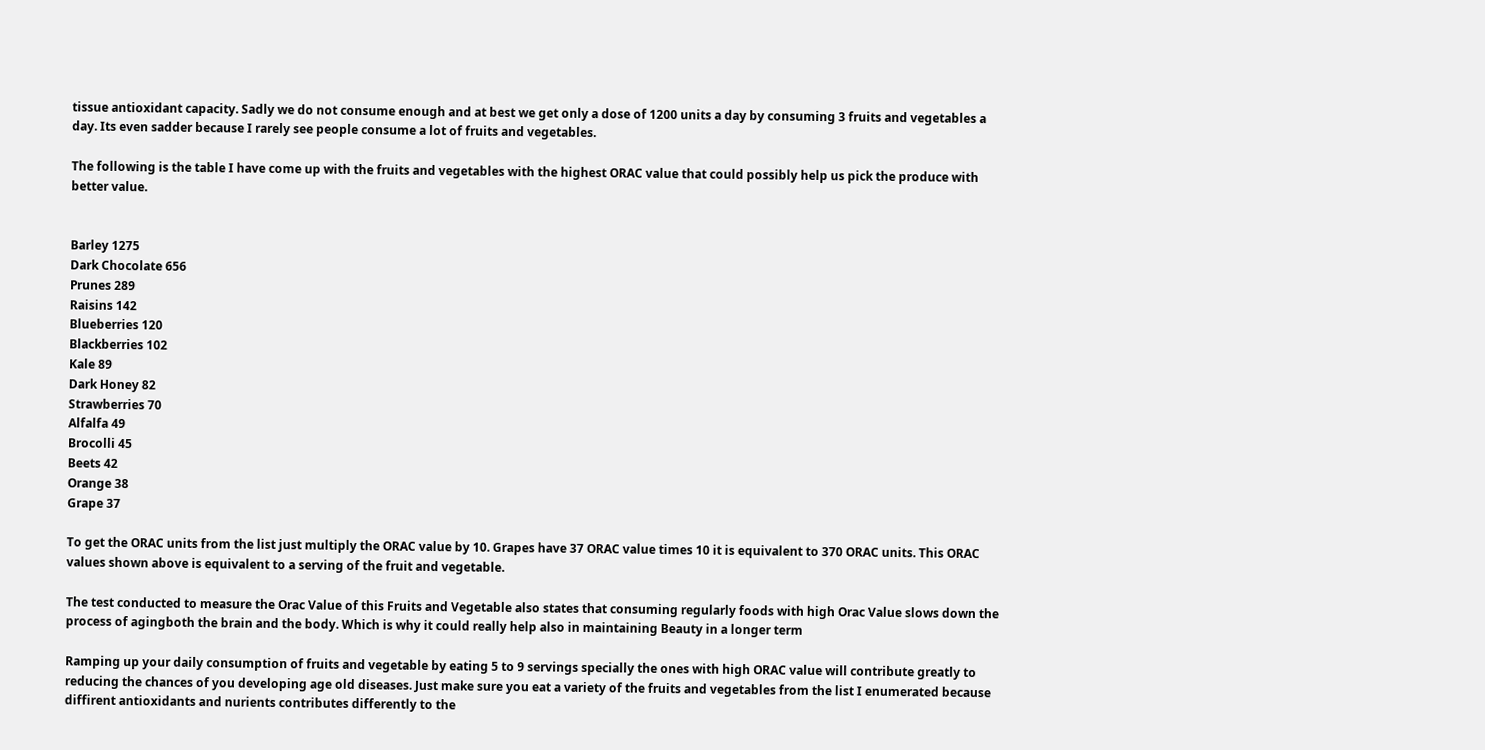tissue antioxidant capacity. Sadly we do not consume enough and at best we get only a dose of 1200 units a day by consuming 3 fruits and vegetables a day. Its even sadder because I rarely see people consume a lot of fruits and vegetables.

The following is the table I have come up with the fruits and vegetables with the highest ORAC value that could possibly help us pick the produce with better value.


Barley 1275
Dark Chocolate 656
Prunes 289
Raisins 142
Blueberries 120
Blackberries 102
Kale 89
Dark Honey 82
Strawberries 70
Alfalfa 49
Brocolli 45
Beets 42
Orange 38
Grape 37

To get the ORAC units from the list just multiply the ORAC value by 10. Grapes have 37 ORAC value times 10 it is equivalent to 370 ORAC units. This ORAC values shown above is equivalent to a serving of the fruit and vegetable.

The test conducted to measure the Orac Value of this Fruits and Vegetable also states that consuming regularly foods with high Orac Value slows down the process of agingboth the brain and the body. Which is why it could really help also in maintaining Beauty in a longer term

Ramping up your daily consumption of fruits and vegetable by eating 5 to 9 servings specially the ones with high ORAC value will contribute greatly to reducing the chances of you developing age old diseases. Just make sure you eat a variety of the fruits and vegetables from the list I enumerated because diffirent antioxidants and nurients contributes differently to the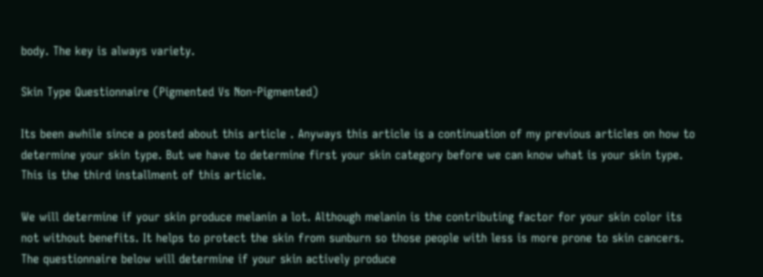body. The key is always variety.

Skin Type Questionnaire (Pigmented Vs Non-Pigmented)

Its been awhile since a posted about this article . Anyways this article is a continuation of my previous articles on how to determine your skin type. But we have to determine first your skin category before we can know what is your skin type. This is the third installment of this article.

We will determine if your skin produce melanin a lot. Although melanin is the contributing factor for your skin color its not without benefits. It helps to protect the skin from sunburn so those people with less is more prone to skin cancers. The questionnaire below will determine if your skin actively produce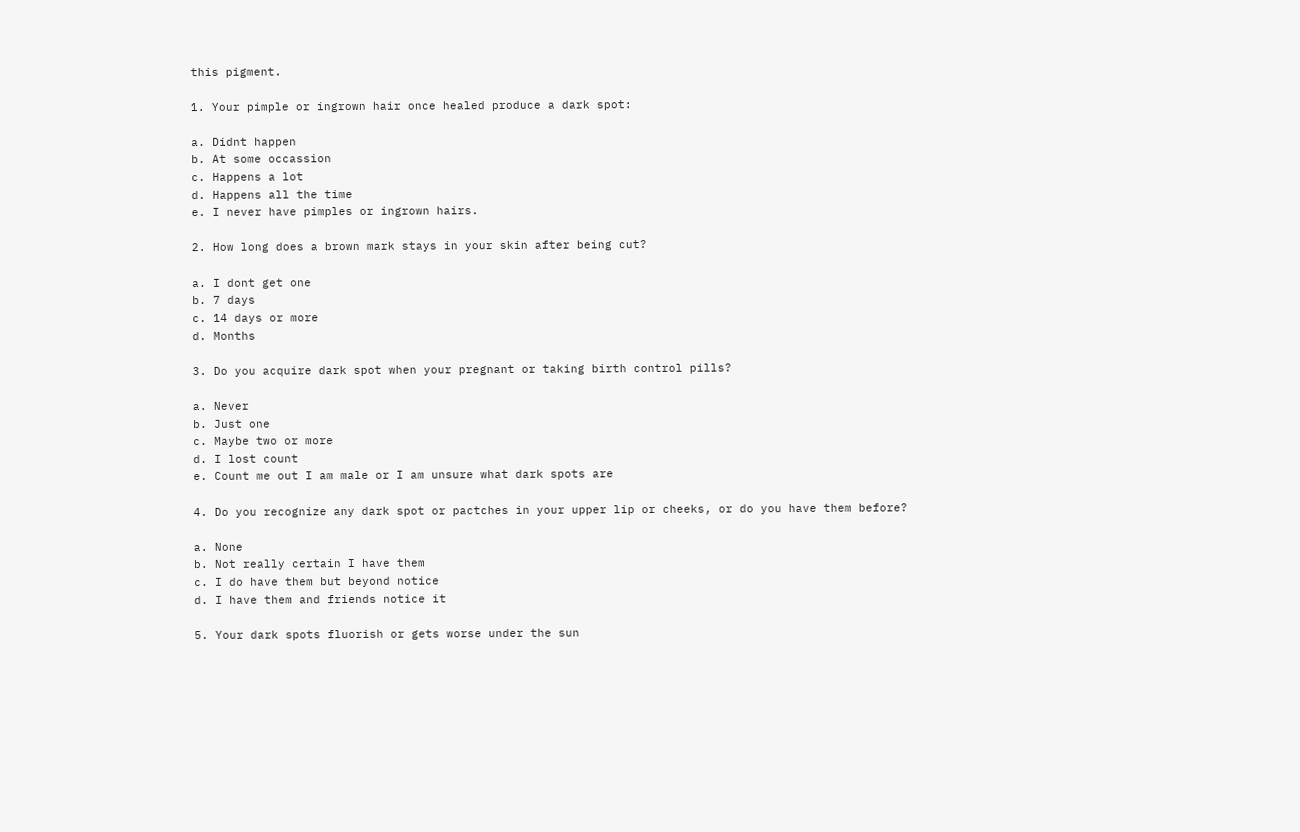this pigment.

1. Your pimple or ingrown hair once healed produce a dark spot:

a. Didnt happen
b. At some occassion
c. Happens a lot
d. Happens all the time
e. I never have pimples or ingrown hairs.

2. How long does a brown mark stays in your skin after being cut?

a. I dont get one
b. 7 days
c. 14 days or more
d. Months

3. Do you acquire dark spot when your pregnant or taking birth control pills?

a. Never
b. Just one
c. Maybe two or more
d. I lost count
e. Count me out I am male or I am unsure what dark spots are

4. Do you recognize any dark spot or pactches in your upper lip or cheeks, or do you have them before?

a. None
b. Not really certain I have them
c. I do have them but beyond notice
d. I have them and friends notice it

5. Your dark spots fluorish or gets worse under the sun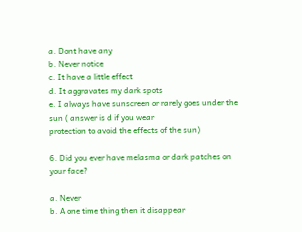a. Dont have any
b. Never notice
c. It have a little effect
d. It aggravates my dark spots
e. I always have sunscreen or rarely goes under the sun ( answer is d if you wear
protection to avoid the effects of the sun)

6. Did you ever have melasma or dark patches on your face?

a. Never
b. A one time thing then it disappear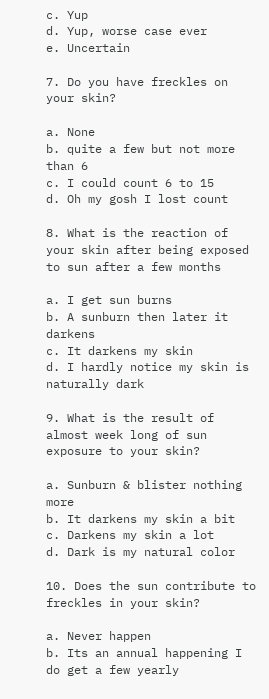c. Yup
d. Yup, worse case ever
e. Uncertain

7. Do you have freckles on your skin?

a. None
b. quite a few but not more than 6
c. I could count 6 to 15
d. Oh my gosh I lost count

8. What is the reaction of your skin after being exposed to sun after a few months

a. I get sun burns
b. A sunburn then later it darkens
c. It darkens my skin
d. I hardly notice my skin is naturally dark

9. What is the result of almost week long of sun exposure to your skin?

a. Sunburn & blister nothing more
b. It darkens my skin a bit
c. Darkens my skin a lot
d. Dark is my natural color

10. Does the sun contribute to freckles in your skin?

a. Never happen
b. Its an annual happening I do get a few yearly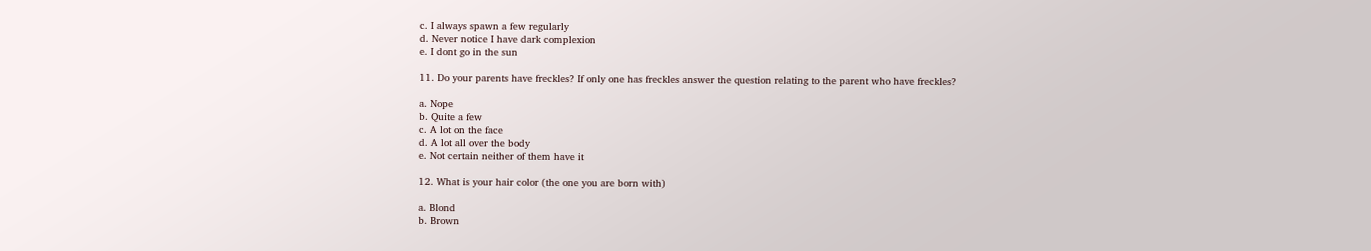c. I always spawn a few regularly
d. Never notice I have dark complexion
e. I dont go in the sun

11. Do your parents have freckles? If only one has freckles answer the question relating to the parent who have freckles?

a. Nope
b. Quite a few
c. A lot on the face
d. A lot all over the body
e. Not certain neither of them have it

12. What is your hair color (the one you are born with)

a. Blond
b. Brown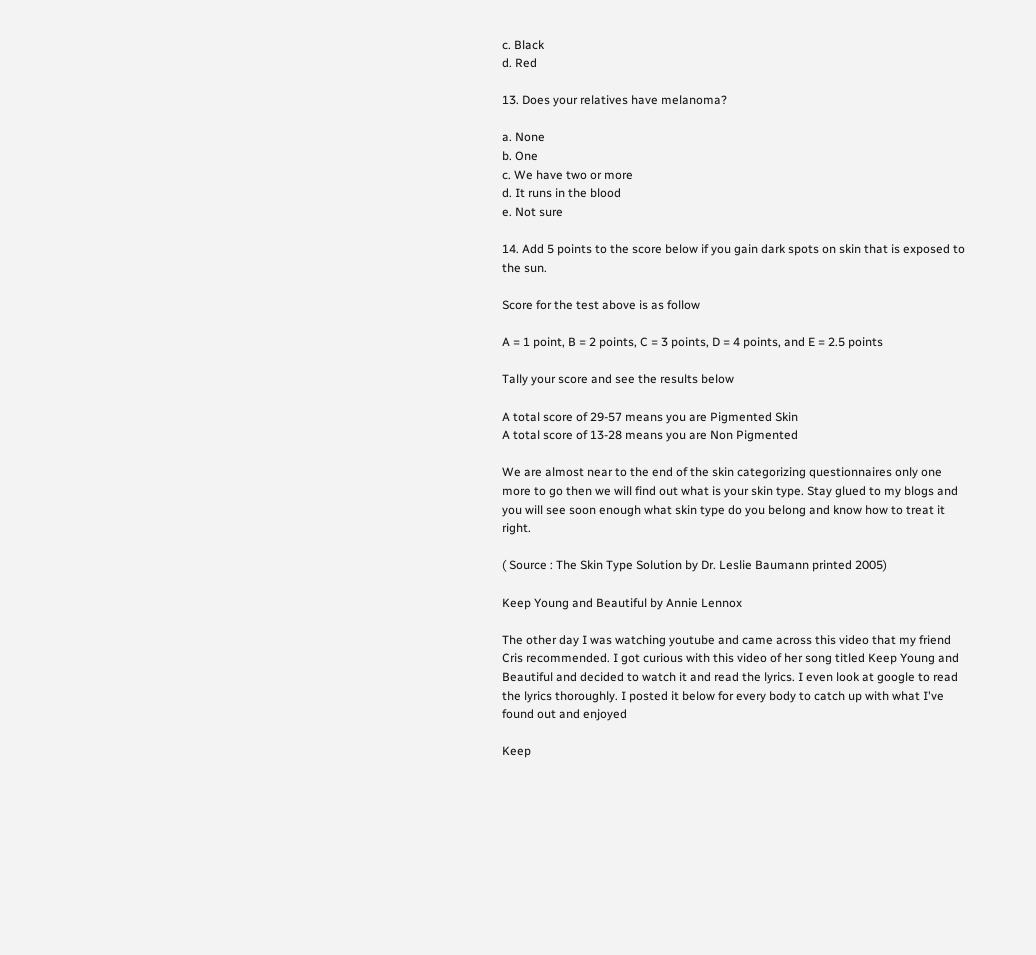c. Black
d. Red

13. Does your relatives have melanoma?

a. None
b. One
c. We have two or more
d. It runs in the blood
e. Not sure

14. Add 5 points to the score below if you gain dark spots on skin that is exposed to the sun.

Score for the test above is as follow

A = 1 point, B = 2 points, C = 3 points, D = 4 points, and E = 2.5 points

Tally your score and see the results below

A total score of 29-57 means you are Pigmented Skin
A total score of 13-28 means you are Non Pigmented

We are almost near to the end of the skin categorizing questionnaires only one more to go then we will find out what is your skin type. Stay glued to my blogs and you will see soon enough what skin type do you belong and know how to treat it right.

( Source : The Skin Type Solution by Dr. Leslie Baumann printed 2005)

Keep Young and Beautiful by Annie Lennox

The other day I was watching youtube and came across this video that my friend Cris recommended. I got curious with this video of her song titled Keep Young and Beautiful and decided to watch it and read the lyrics. I even look at google to read the lyrics thoroughly. I posted it below for every body to catch up with what I've found out and enjoyed

Keep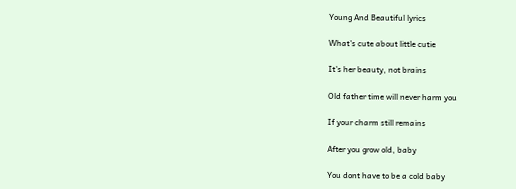Young And Beautiful lyrics

What's cute about little cutie

It's her beauty, not brains

Old father time will never harm you

If your charm still remains

After you grow old, baby

You dont have to be a cold baby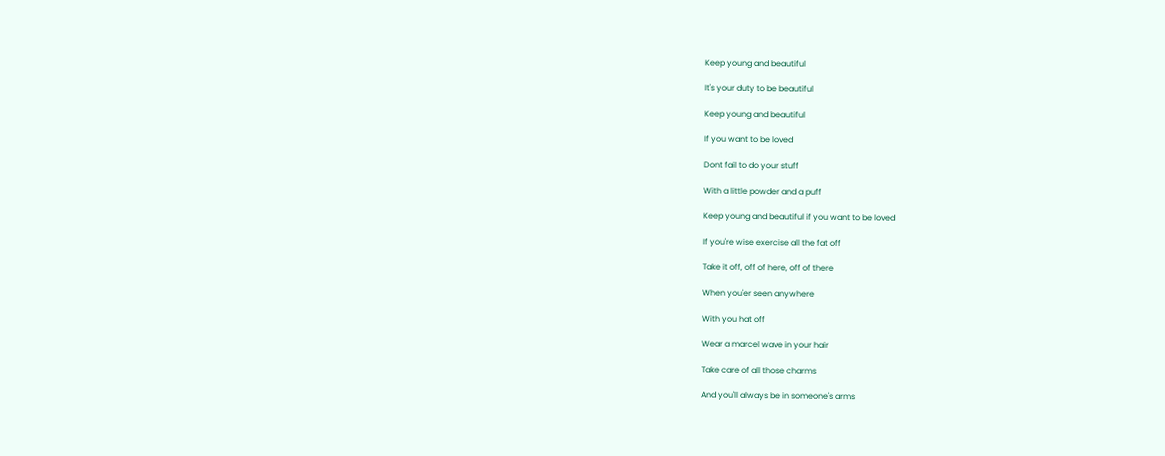Keep young and beautiful

It's your duty to be beautiful

Keep young and beautiful

If you want to be loved

Dont fail to do your stuff

With a little powder and a puff

Keep young and beautiful if you want to be loved

If you're wise exercise all the fat off

Take it off, off of here, off of there

When you'er seen anywhere

With you hat off

Wear a marcel wave in your hair

Take care of all those charms

And you'll always be in someone's arms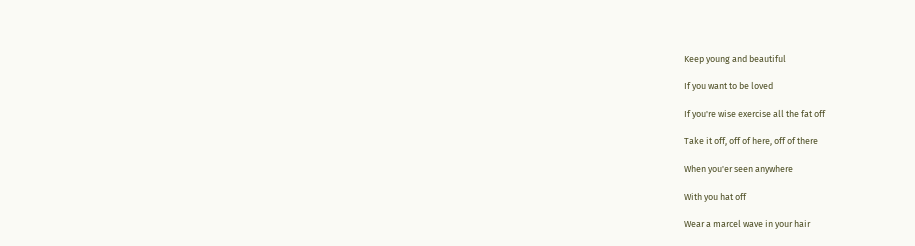Keep young and beautiful

If you want to be loved

If you're wise exercise all the fat off

Take it off, off of here, off of there

When you'er seen anywhere

With you hat off

Wear a marcel wave in your hair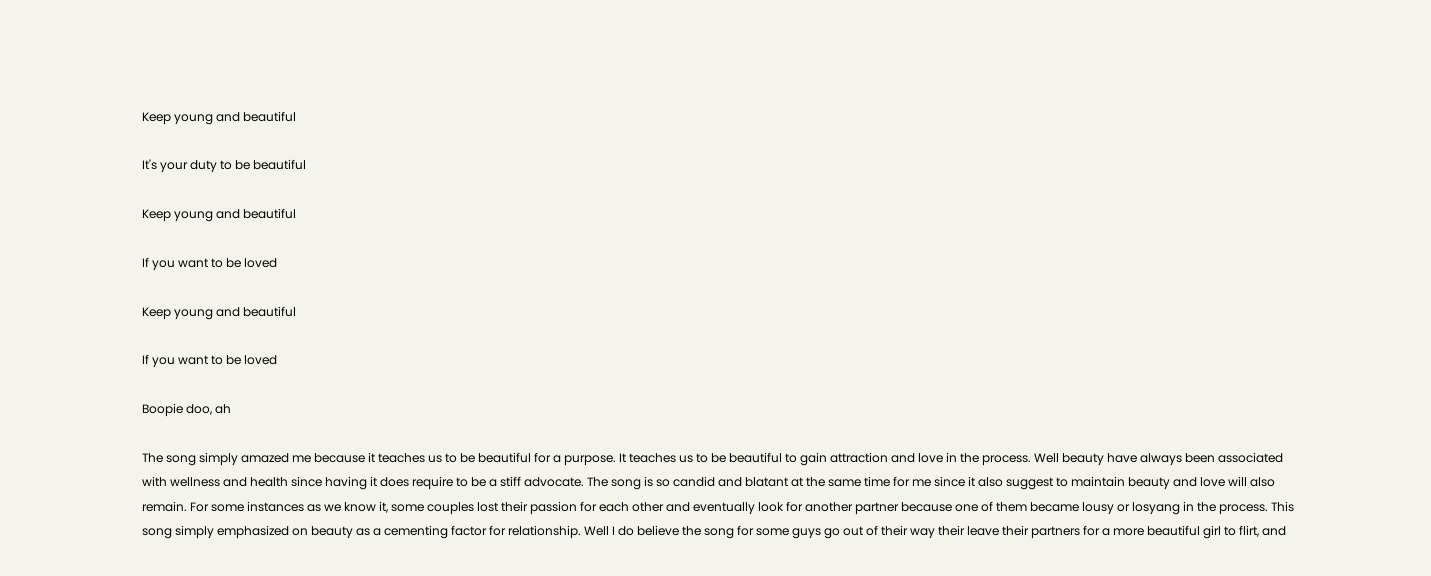Keep young and beautiful

It's your duty to be beautiful

Keep young and beautiful

If you want to be loved

Keep young and beautiful

If you want to be loved

Boopie doo, ah

The song simply amazed me because it teaches us to be beautiful for a purpose. It teaches us to be beautiful to gain attraction and love in the process. Well beauty have always been associated with wellness and health since having it does require to be a stiff advocate. The song is so candid and blatant at the same time for me since it also suggest to maintain beauty and love will also remain. For some instances as we know it, some couples lost their passion for each other and eventually look for another partner because one of them became lousy or losyang in the process. This song simply emphasized on beauty as a cementing factor for relationship. Well I do believe the song for some guys go out of their way their leave their partners for a more beautiful girl to flirt, and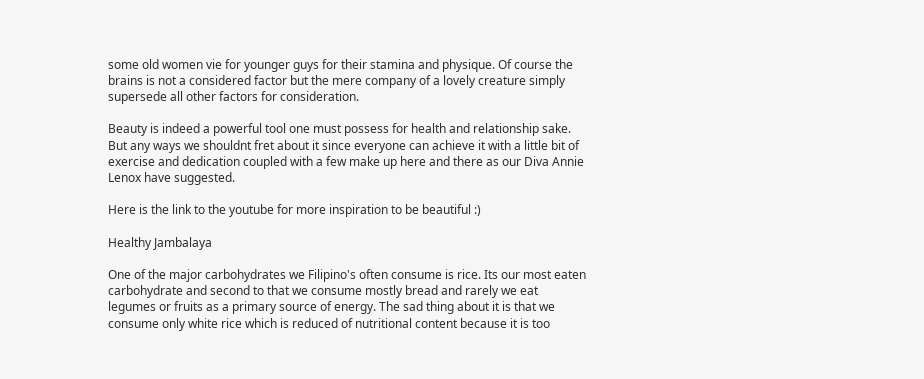some old women vie for younger guys for their stamina and physique. Of course the brains is not a considered factor but the mere company of a lovely creature simply supersede all other factors for consideration.

Beauty is indeed a powerful tool one must possess for health and relationship sake. But any ways we shouldnt fret about it since everyone can achieve it with a little bit of exercise and dedication coupled with a few make up here and there as our Diva Annie Lenox have suggested.

Here is the link to the youtube for more inspiration to be beautiful :)

Healthy Jambalaya

One of the major carbohydrates we Filipino's often consume is rice. Its our most eaten carbohydrate and second to that we consume mostly bread and rarely we eat legumes or fruits as a primary source of energy. The sad thing about it is that we consume only white rice which is reduced of nutritional content because it is too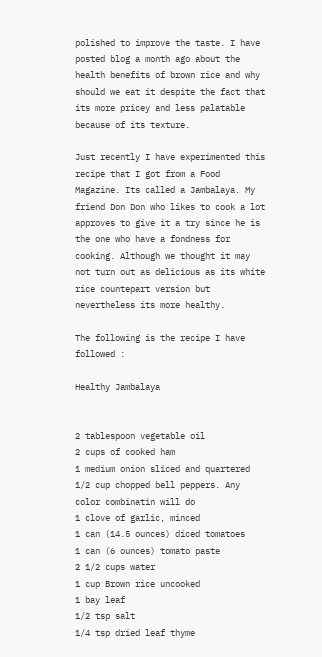polished to improve the taste. I have posted blog a month ago about the health benefits of brown rice and why should we eat it despite the fact that its more pricey and less palatable because of its texture.

Just recently I have experimented this recipe that I got from a Food Magazine. Its called a Jambalaya. My friend Don Don who likes to cook a lot approves to give it a try since he is the one who have a fondness for cooking. Although we thought it may not turn out as delicious as its white rice countepart version but nevertheless its more healthy.

The following is the recipe I have followed :

Healthy Jambalaya


2 tablespoon vegetable oil
2 cups of cooked ham
1 medium onion sliced and quartered
1/2 cup chopped bell peppers. Any color combinatin will do
1 clove of garlic, minced
1 can (14.5 ounces) diced tomatoes
1 can (6 ounces) tomato paste
2 1/2 cups water
1 cup Brown rice uncooked
1 bay leaf
1/2 tsp salt
1/4 tsp dried leaf thyme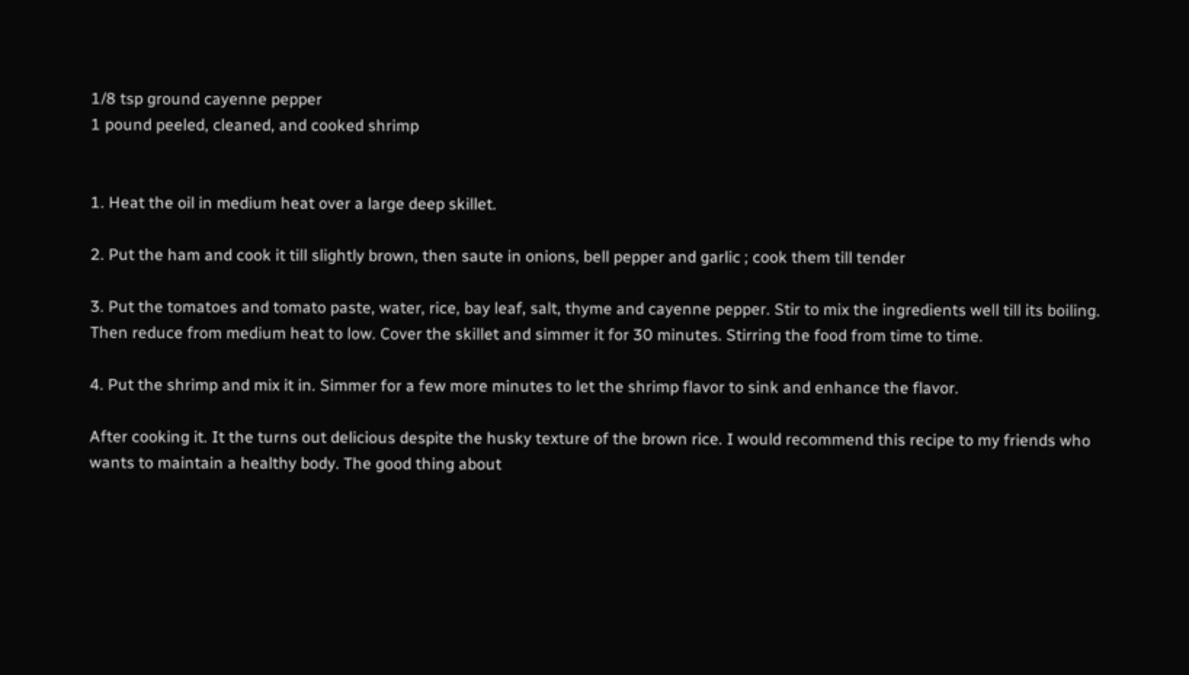1/8 tsp ground cayenne pepper
1 pound peeled, cleaned, and cooked shrimp


1. Heat the oil in medium heat over a large deep skillet.

2. Put the ham and cook it till slightly brown, then saute in onions, bell pepper and garlic ; cook them till tender

3. Put the tomatoes and tomato paste, water, rice, bay leaf, salt, thyme and cayenne pepper. Stir to mix the ingredients well till its boiling. Then reduce from medium heat to low. Cover the skillet and simmer it for 30 minutes. Stirring the food from time to time.

4. Put the shrimp and mix it in. Simmer for a few more minutes to let the shrimp flavor to sink and enhance the flavor.

After cooking it. It the turns out delicious despite the husky texture of the brown rice. I would recommend this recipe to my friends who wants to maintain a healthy body. The good thing about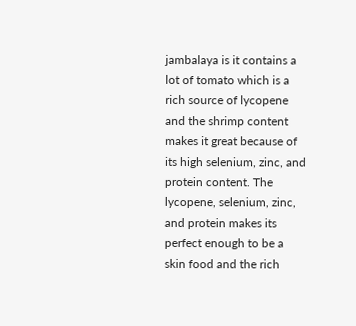jambalaya is it contains a lot of tomato which is a rich source of lycopene and the shrimp content makes it great because of its high selenium, zinc, and protein content. The lycopene, selenium, zinc, and protein makes its perfect enough to be a skin food and the rich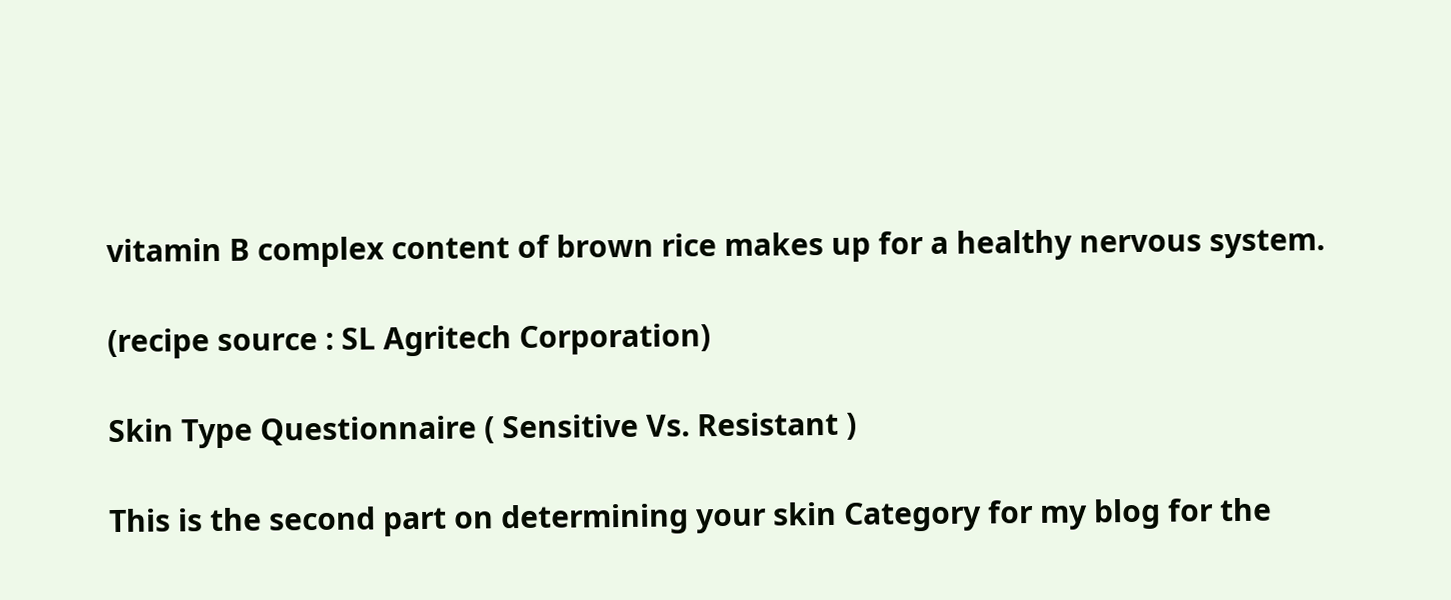vitamin B complex content of brown rice makes up for a healthy nervous system.

(recipe source : SL Agritech Corporation)

Skin Type Questionnaire ( Sensitive Vs. Resistant )

This is the second part on determining your skin Category for my blog for the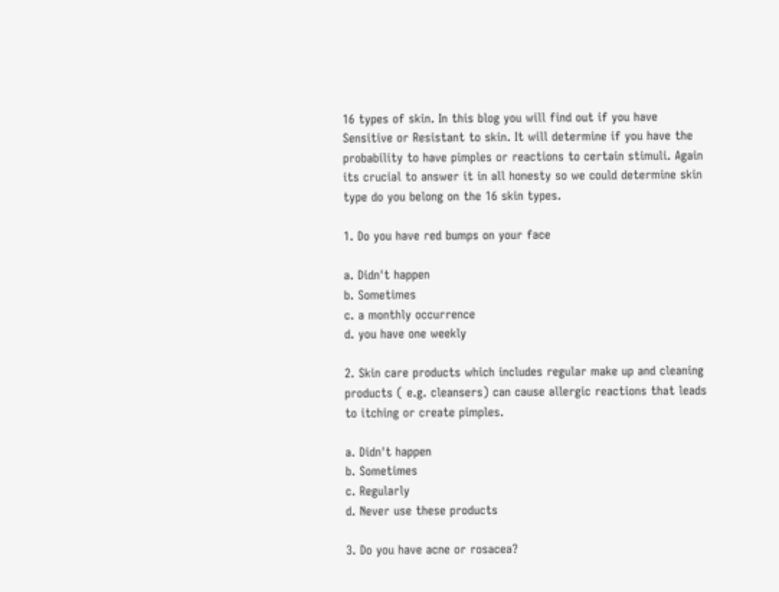16 types of skin. In this blog you will find out if you have Sensitive or Resistant to skin. It will determine if you have the probability to have pimples or reactions to certain stimuli. Again its crucial to answer it in all honesty so we could determine skin type do you belong on the 16 skin types.

1. Do you have red bumps on your face

a. Didn't happen
b. Sometimes
c. a monthly occurrence
d. you have one weekly

2. Skin care products which includes regular make up and cleaning products ( e.g. cleansers) can cause allergic reactions that leads to itching or create pimples.

a. Didn't happen
b. Sometimes
c. Regularly
d. Never use these products

3. Do you have acne or rosacea?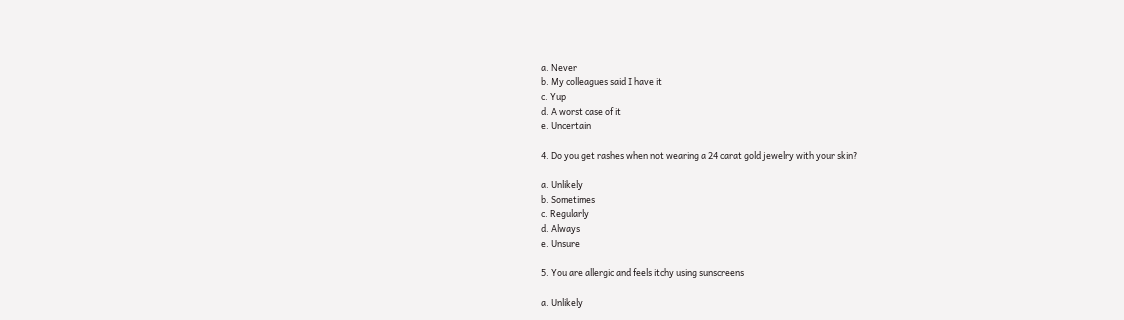a. Never
b. My colleagues said I have it
c. Yup
d. A worst case of it
e. Uncertain

4. Do you get rashes when not wearing a 24 carat gold jewelry with your skin?

a. Unlikely
b. Sometimes
c. Regularly
d. Always
e. Unsure

5. You are allergic and feels itchy using sunscreens

a. Unlikely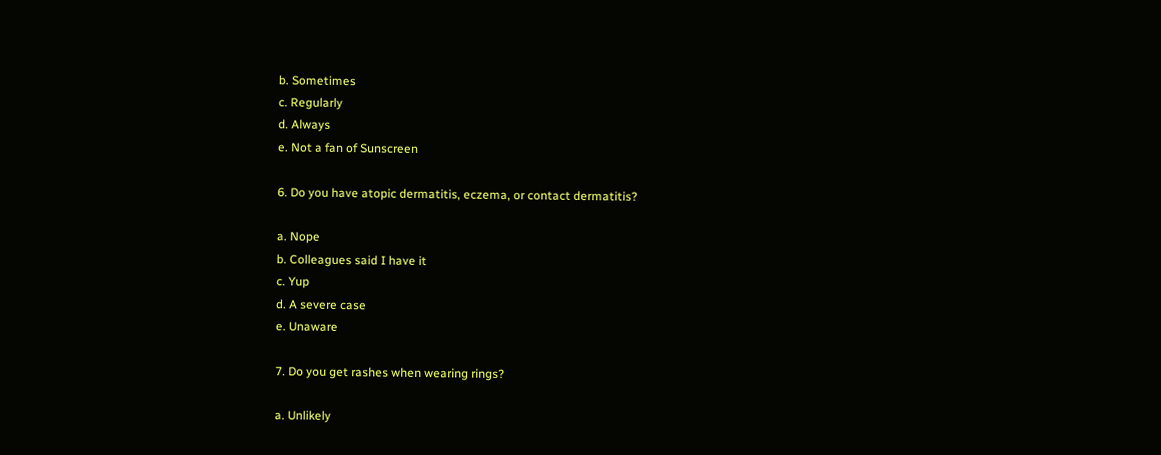b. Sometimes
c. Regularly
d. Always
e. Not a fan of Sunscreen

6. Do you have atopic dermatitis, eczema, or contact dermatitis?

a. Nope
b. Colleagues said I have it
c. Yup
d. A severe case
e. Unaware

7. Do you get rashes when wearing rings?

a. Unlikely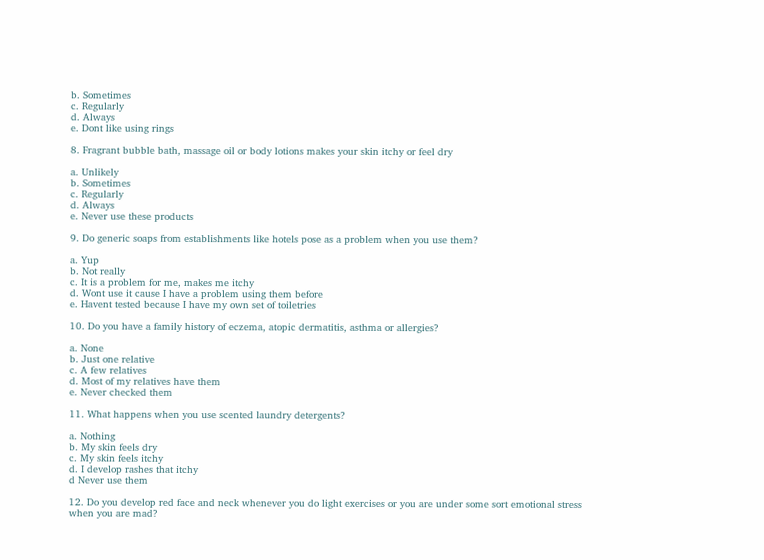b. Sometimes
c. Regularly
d. Always
e. Dont like using rings

8. Fragrant bubble bath, massage oil or body lotions makes your skin itchy or feel dry

a. Unlikely
b. Sometimes
c. Regularly
d. Always
e. Never use these products

9. Do generic soaps from establishments like hotels pose as a problem when you use them?

a. Yup
b. Not really
c. It is a problem for me, makes me itchy
d. Wont use it cause I have a problem using them before
e. Havent tested because I have my own set of toiletries

10. Do you have a family history of eczema, atopic dermatitis, asthma or allergies?

a. None
b. Just one relative
c. A few relatives
d. Most of my relatives have them
e. Never checked them

11. What happens when you use scented laundry detergents?

a. Nothing
b. My skin feels dry
c. My skin feels itchy
d. I develop rashes that itchy
d Never use them

12. Do you develop red face and neck whenever you do light exercises or you are under some sort emotional stress when you are mad?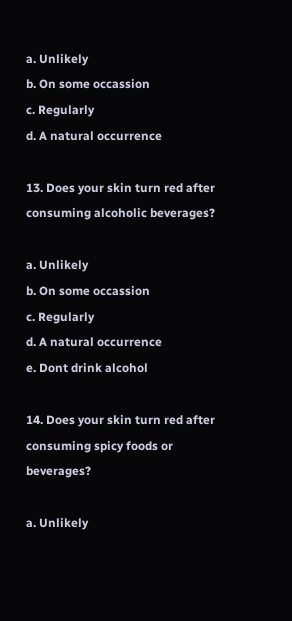a. Unlikely
b. On some occassion
c. Regularly
d. A natural occurrence

13. Does your skin turn red after consuming alcoholic beverages?

a. Unlikely
b. On some occassion
c. Regularly
d. A natural occurrence
e. Dont drink alcohol

14. Does your skin turn red after consuming spicy foods or beverages?

a. Unlikely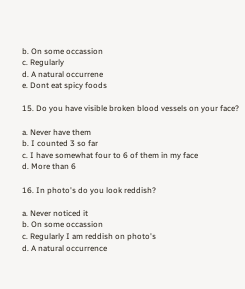b. On some occassion
c. Regularly
d. A natural occurrene
e. Dont eat spicy foods

15. Do you have visible broken blood vessels on your face?

a. Never have them
b. I counted 3 so far
c. I have somewhat four to 6 of them in my face
d. More than 6

16. In photo's do you look reddish?

a. Never noticed it
b. On some occassion
c. Regularly I am reddish on photo's
d. A natural occurrence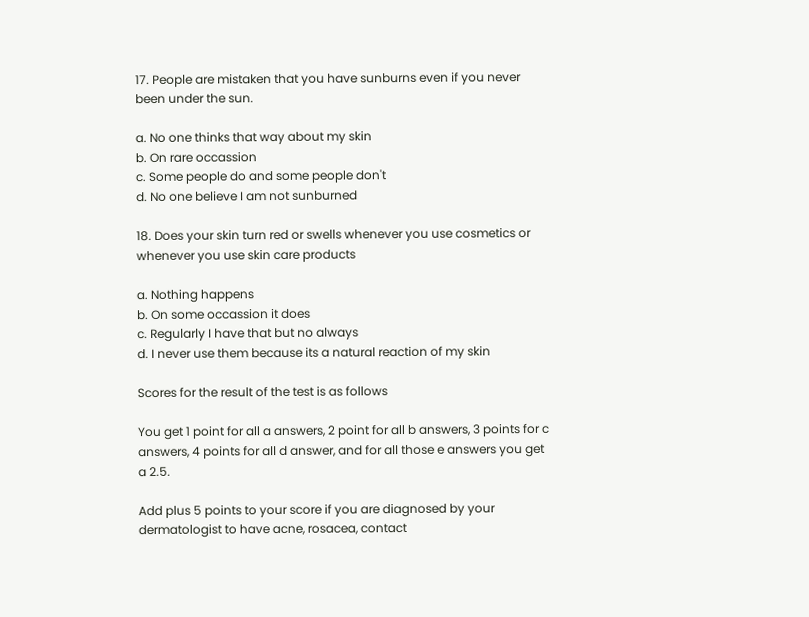17. People are mistaken that you have sunburns even if you never been under the sun.

a. No one thinks that way about my skin
b. On rare occassion
c. Some people do and some people don't
d. No one believe I am not sunburned

18. Does your skin turn red or swells whenever you use cosmetics or whenever you use skin care products

a. Nothing happens
b. On some occassion it does
c. Regularly I have that but no always
d. I never use them because its a natural reaction of my skin

Scores for the result of the test is as follows

You get 1 point for all a answers, 2 point for all b answers, 3 points for c answers, 4 points for all d answer, and for all those e answers you get a 2.5.

Add plus 5 points to your score if you are diagnosed by your dermatologist to have acne, rosacea, contact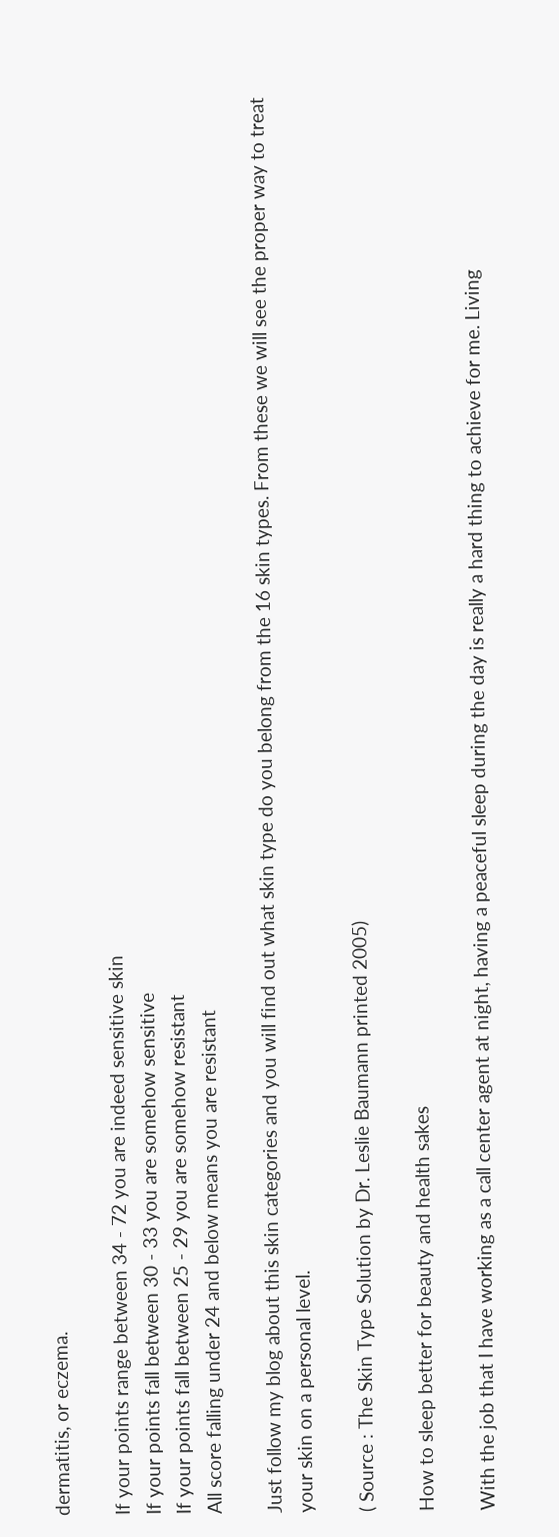dermatitis, or eczema.

If your points range between 34 - 72 you are indeed sensitive skin
If your points fall between 30 - 33 you are somehow sensitive
If your points fall between 25 - 29 you are somehow resistant
All score falling under 24 and below means you are resistant

Just follow my blog about this skin categories and you will find out what skin type do you belong from the 16 skin types. From these we will see the proper way to treat your skin on a personal level.

( Source : The Skin Type Solution by Dr. Leslie Baumann printed 2005)

How to sleep better for beauty and health sakes

With the job that I have working as a call center agent at night, having a peaceful sleep during the day is really a hard thing to achieve for me. Living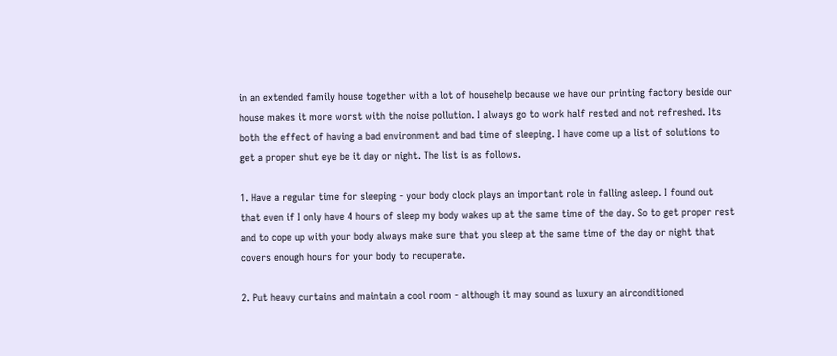in an extended family house together with a lot of househelp because we have our printing factory beside our house makes it more worst with the noise pollution. I always go to work half rested and not refreshed. Its both the effect of having a bad environment and bad time of sleeping. I have come up a list of solutions to get a proper shut eye be it day or night. The list is as follows.

1. Have a regular time for sleeping - your body clock plays an important role in falling asleep. I found out that even if I only have 4 hours of sleep my body wakes up at the same time of the day. So to get proper rest and to cope up with your body always make sure that you sleep at the same time of the day or night that covers enough hours for your body to recuperate.

2. Put heavy curtains and maintain a cool room - although it may sound as luxury an airconditioned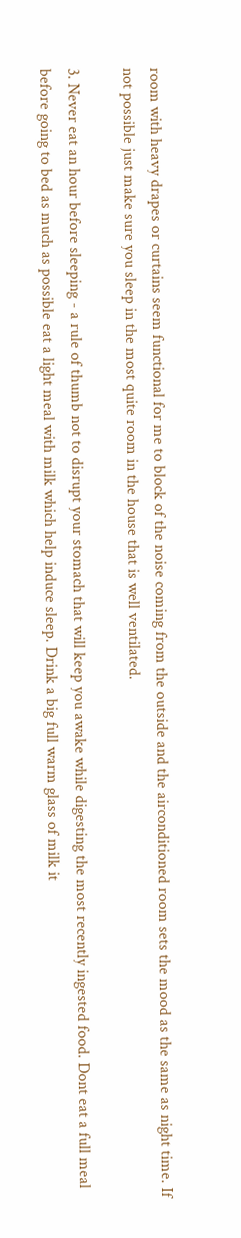room with heavy drapes or curtains seem functional for me to block of the noise coming from the outside and the airconditioned room sets the mood as the same as night time. If not possible just make sure you sleep in the most quite room in the house that is well ventilated.

3. Never eat an hour before sleeping - a rule of thumb not to disrupt your stomach that will keep you awake while digesting the most recently ingested food. Dont eat a full meal before going to bed as much as possible eat a light meal with milk which help induce sleep. Drink a big full warm glass of milk it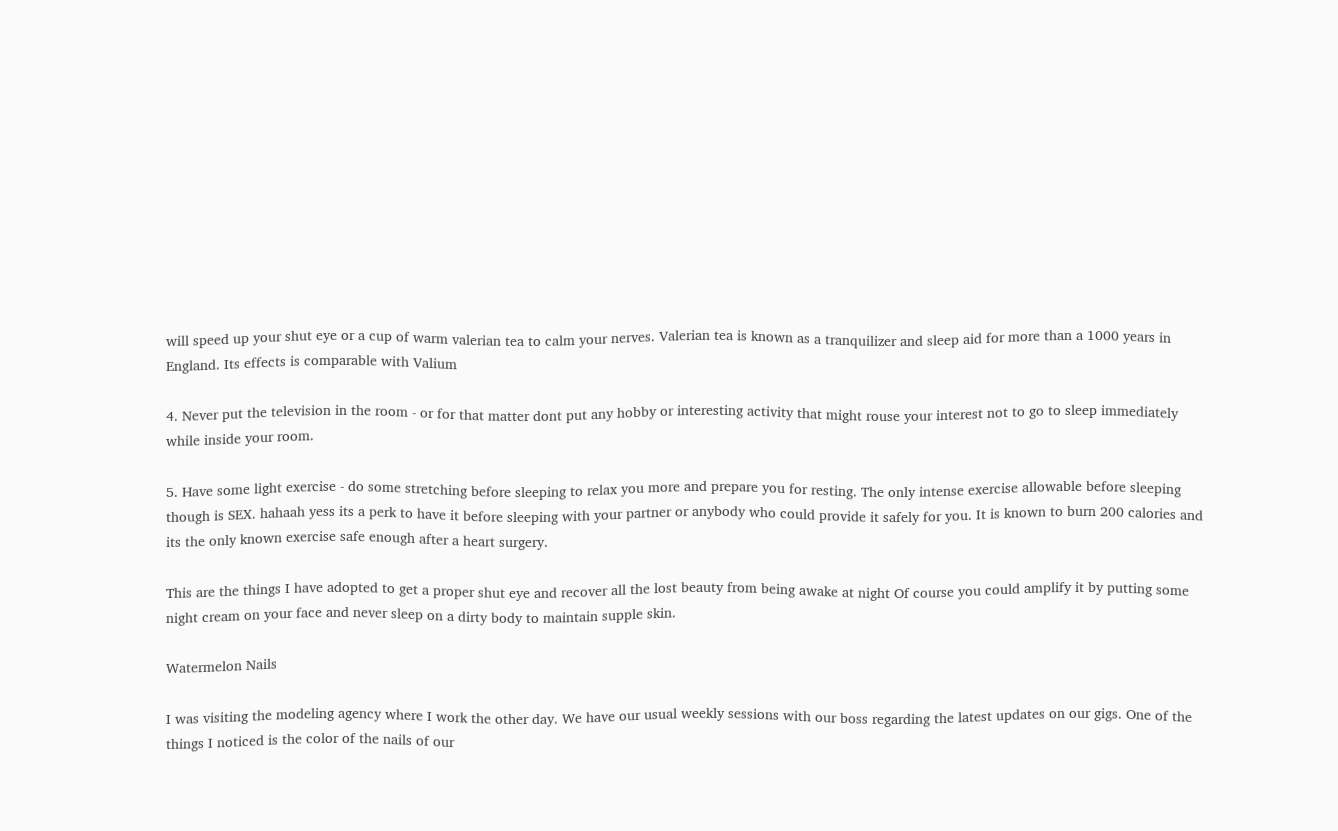will speed up your shut eye or a cup of warm valerian tea to calm your nerves. Valerian tea is known as a tranquilizer and sleep aid for more than a 1000 years in England. Its effects is comparable with Valium

4. Never put the television in the room - or for that matter dont put any hobby or interesting activity that might rouse your interest not to go to sleep immediately while inside your room.

5. Have some light exercise - do some stretching before sleeping to relax you more and prepare you for resting. The only intense exercise allowable before sleeping though is SEX. hahaah yess its a perk to have it before sleeping with your partner or anybody who could provide it safely for you. It is known to burn 200 calories and its the only known exercise safe enough after a heart surgery.

This are the things I have adopted to get a proper shut eye and recover all the lost beauty from being awake at night Of course you could amplify it by putting some night cream on your face and never sleep on a dirty body to maintain supple skin.

Watermelon Nails

I was visiting the modeling agency where I work the other day. We have our usual weekly sessions with our boss regarding the latest updates on our gigs. One of the things I noticed is the color of the nails of our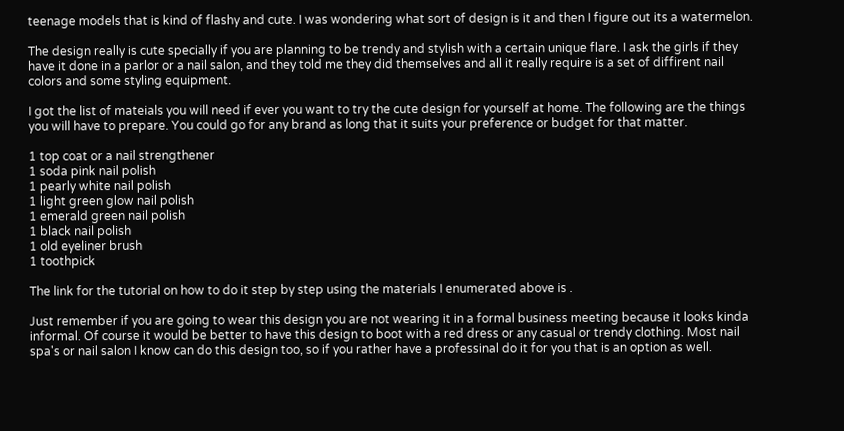teenage models that is kind of flashy and cute. I was wondering what sort of design is it and then I figure out its a watermelon.

The design really is cute specially if you are planning to be trendy and stylish with a certain unique flare. I ask the girls if they have it done in a parlor or a nail salon, and they told me they did themselves and all it really require is a set of diffirent nail colors and some styling equipment.

I got the list of mateials you will need if ever you want to try the cute design for yourself at home. The following are the things you will have to prepare. You could go for any brand as long that it suits your preference or budget for that matter.

1 top coat or a nail strengthener
1 soda pink nail polish
1 pearly white nail polish
1 light green glow nail polish
1 emerald green nail polish
1 black nail polish
1 old eyeliner brush
1 toothpick

The link for the tutorial on how to do it step by step using the materials I enumerated above is .

Just remember if you are going to wear this design you are not wearing it in a formal business meeting because it looks kinda informal. Of course it would be better to have this design to boot with a red dress or any casual or trendy clothing. Most nail spa's or nail salon I know can do this design too, so if you rather have a professinal do it for you that is an option as well.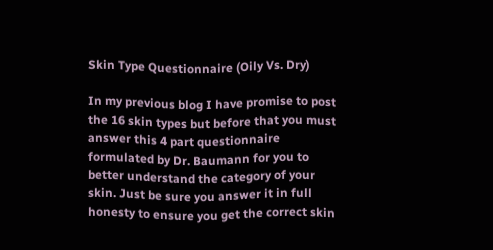Skin Type Questionnaire (Oily Vs. Dry)

In my previous blog I have promise to post the 16 skin types but before that you must answer this 4 part questionnaire formulated by Dr. Baumann for you to better understand the category of your skin. Just be sure you answer it in full honesty to ensure you get the correct skin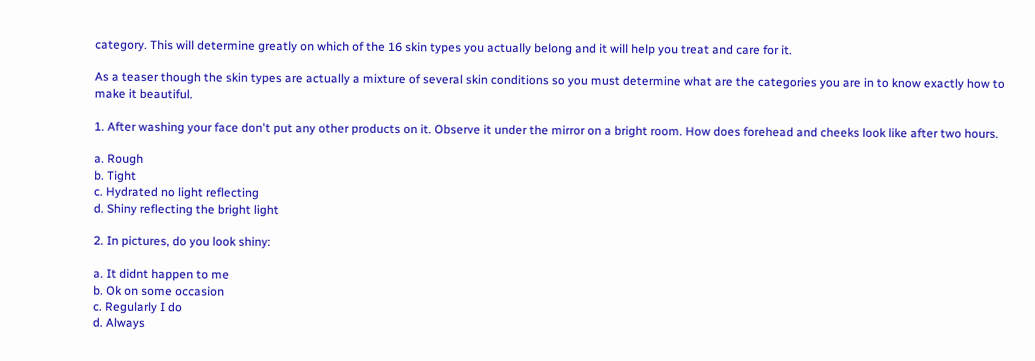category. This will determine greatly on which of the 16 skin types you actually belong and it will help you treat and care for it.

As a teaser though the skin types are actually a mixture of several skin conditions so you must determine what are the categories you are in to know exactly how to make it beautiful.

1. After washing your face don't put any other products on it. Observe it under the mirror on a bright room. How does forehead and cheeks look like after two hours.

a. Rough
b. Tight
c. Hydrated no light reflecting
d. Shiny reflecting the bright light

2. In pictures, do you look shiny:

a. It didnt happen to me
b. Ok on some occasion
c. Regularly I do
d. Always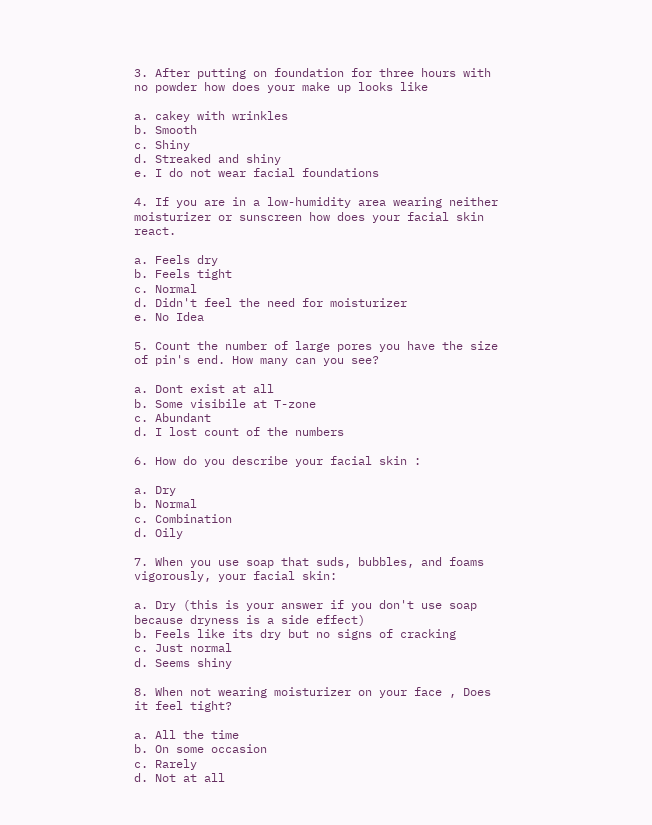3. After putting on foundation for three hours with no powder how does your make up looks like

a. cakey with wrinkles
b. Smooth
c. Shiny
d. Streaked and shiny
e. I do not wear facial foundations

4. If you are in a low-humidity area wearing neither moisturizer or sunscreen how does your facial skin react.

a. Feels dry
b. Feels tight
c. Normal
d. Didn't feel the need for moisturizer
e. No Idea

5. Count the number of large pores you have the size of pin's end. How many can you see?

a. Dont exist at all
b. Some visibile at T-zone
c. Abundant
d. I lost count of the numbers

6. How do you describe your facial skin :

a. Dry
b. Normal
c. Combination
d. Oily

7. When you use soap that suds, bubbles, and foams vigorously, your facial skin:

a. Dry (this is your answer if you don't use soap because dryness is a side effect)
b. Feels like its dry but no signs of cracking
c. Just normal
d. Seems shiny

8. When not wearing moisturizer on your face , Does it feel tight?

a. All the time
b. On some occasion
c. Rarely
d. Not at all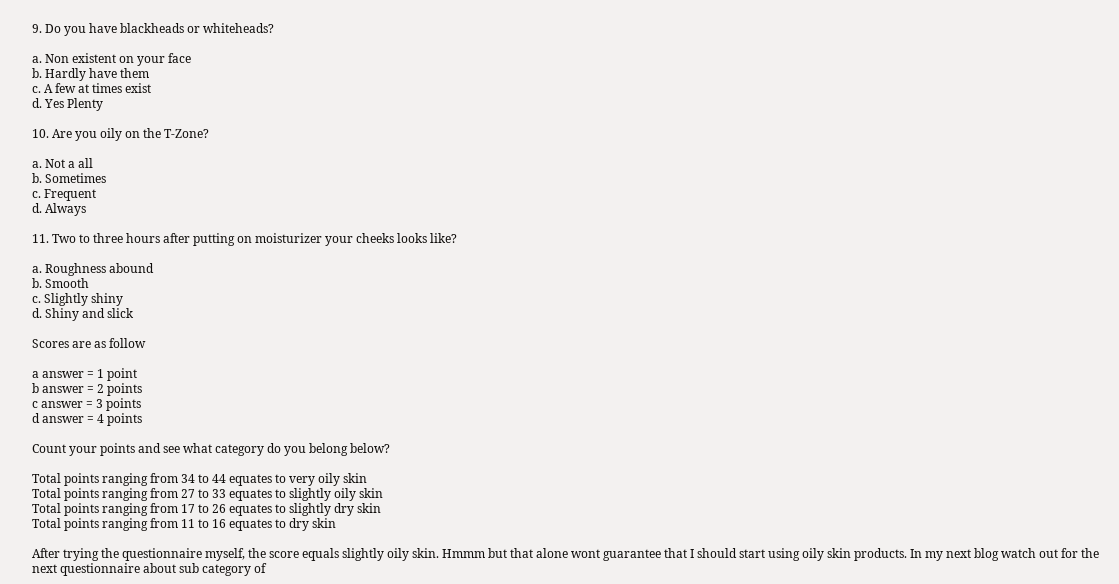9. Do you have blackheads or whiteheads?

a. Non existent on your face
b. Hardly have them
c. A few at times exist
d. Yes Plenty

10. Are you oily on the T-Zone?

a. Not a all
b. Sometimes
c. Frequent
d. Always

11. Two to three hours after putting on moisturizer your cheeks looks like?

a. Roughness abound
b. Smooth
c. Slightly shiny
d. Shiny and slick

Scores are as follow

a answer = 1 point
b answer = 2 points
c answer = 3 points
d answer = 4 points

Count your points and see what category do you belong below?

Total points ranging from 34 to 44 equates to very oily skin
Total points ranging from 27 to 33 equates to slightly oily skin
Total points ranging from 17 to 26 equates to slightly dry skin
Total points ranging from 11 to 16 equates to dry skin

After trying the questionnaire myself, the score equals slightly oily skin. Hmmm but that alone wont guarantee that I should start using oily skin products. In my next blog watch out for the next questionnaire about sub category of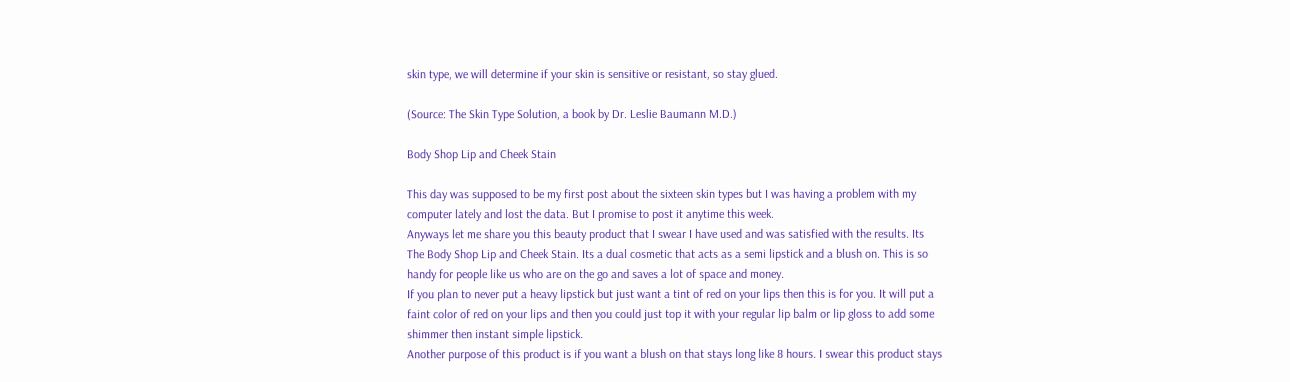skin type, we will determine if your skin is sensitive or resistant, so stay glued.

(Source: The Skin Type Solution, a book by Dr. Leslie Baumann M.D.)

Body Shop Lip and Cheek Stain

This day was supposed to be my first post about the sixteen skin types but I was having a problem with my computer lately and lost the data. But I promise to post it anytime this week.
Anyways let me share you this beauty product that I swear I have used and was satisfied with the results. Its The Body Shop Lip and Cheek Stain. Its a dual cosmetic that acts as a semi lipstick and a blush on. This is so handy for people like us who are on the go and saves a lot of space and money.
If you plan to never put a heavy lipstick but just want a tint of red on your lips then this is for you. It will put a faint color of red on your lips and then you could just top it with your regular lip balm or lip gloss to add some shimmer then instant simple lipstick.
Another purpose of this product is if you want a blush on that stays long like 8 hours. I swear this product stays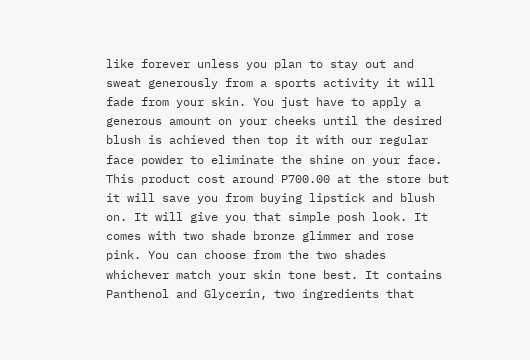like forever unless you plan to stay out and sweat generously from a sports activity it will fade from your skin. You just have to apply a generous amount on your cheeks until the desired blush is achieved then top it with our regular face powder to eliminate the shine on your face.
This product cost around P700.00 at the store but it will save you from buying lipstick and blush on. It will give you that simple posh look. It comes with two shade bronze glimmer and rose pink. You can choose from the two shades whichever match your skin tone best. It contains Panthenol and Glycerin, two ingredients that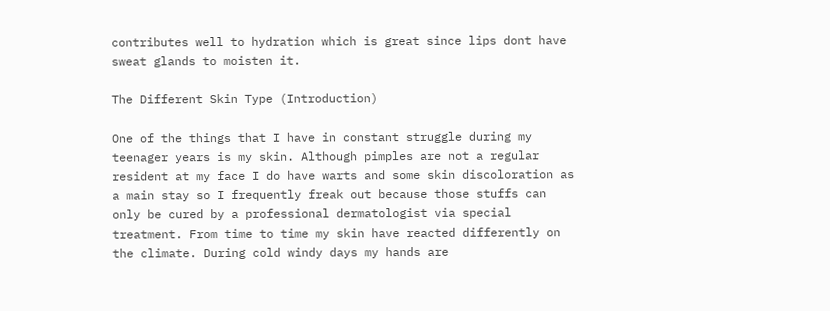contributes well to hydration which is great since lips dont have sweat glands to moisten it.

The Different Skin Type (Introduction)

One of the things that I have in constant struggle during my teenager years is my skin. Although pimples are not a regular resident at my face I do have warts and some skin discoloration as a main stay so I frequently freak out because those stuffs can only be cured by a professional dermatologist via special treatment. From time to time my skin have reacted differently on the climate. During cold windy days my hands are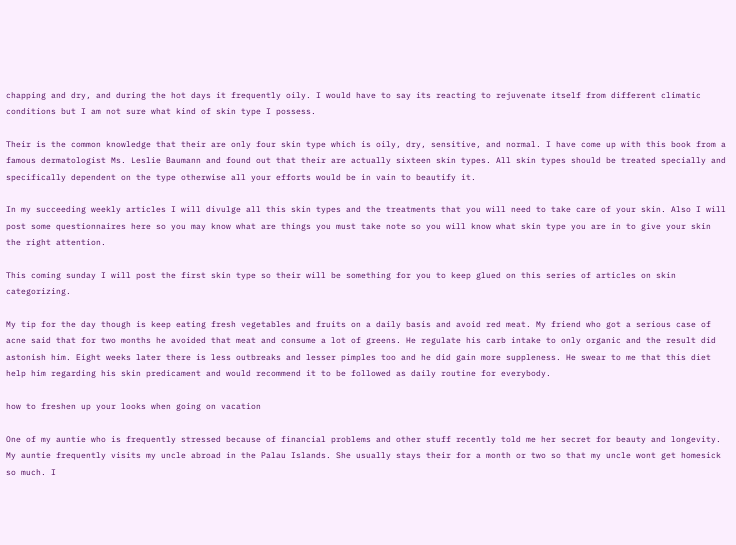chapping and dry, and during the hot days it frequently oily. I would have to say its reacting to rejuvenate itself from different climatic conditions but I am not sure what kind of skin type I possess.

Their is the common knowledge that their are only four skin type which is oily, dry, sensitive, and normal. I have come up with this book from a famous dermatologist Ms. Leslie Baumann and found out that their are actually sixteen skin types. All skin types should be treated specially and specifically dependent on the type otherwise all your efforts would be in vain to beautify it.

In my succeeding weekly articles I will divulge all this skin types and the treatments that you will need to take care of your skin. Also I will post some questionnaires here so you may know what are things you must take note so you will know what skin type you are in to give your skin the right attention.

This coming sunday I will post the first skin type so their will be something for you to keep glued on this series of articles on skin categorizing.

My tip for the day though is keep eating fresh vegetables and fruits on a daily basis and avoid red meat. My friend who got a serious case of acne said that for two months he avoided that meat and consume a lot of greens. He regulate his carb intake to only organic and the result did astonish him. Eight weeks later there is less outbreaks and lesser pimples too and he did gain more suppleness. He swear to me that this diet help him regarding his skin predicament and would recommend it to be followed as daily routine for everybody.

how to freshen up your looks when going on vacation

One of my auntie who is frequently stressed because of financial problems and other stuff recently told me her secret for beauty and longevity. My auntie frequently visits my uncle abroad in the Palau Islands. She usually stays their for a month or two so that my uncle wont get homesick so much. I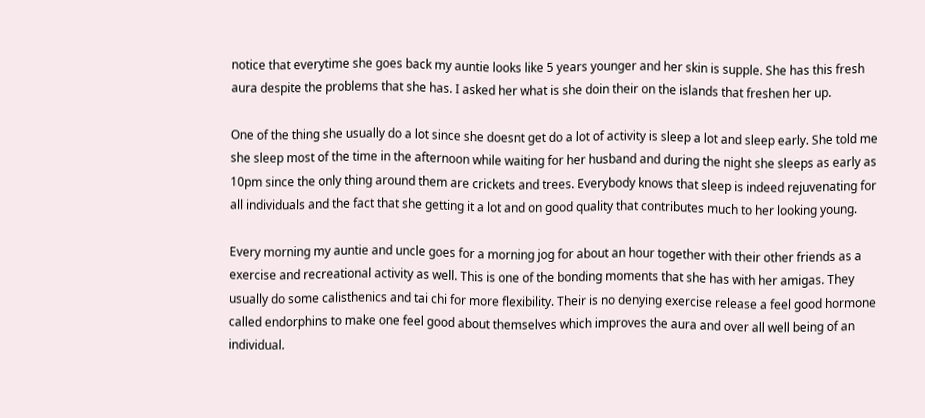notice that everytime she goes back my auntie looks like 5 years younger and her skin is supple. She has this fresh aura despite the problems that she has. I asked her what is she doin their on the islands that freshen her up.

One of the thing she usually do a lot since she doesnt get do a lot of activity is sleep a lot and sleep early. She told me she sleep most of the time in the afternoon while waiting for her husband and during the night she sleeps as early as 10pm since the only thing around them are crickets and trees. Everybody knows that sleep is indeed rejuvenating for all individuals and the fact that she getting it a lot and on good quality that contributes much to her looking young.

Every morning my auntie and uncle goes for a morning jog for about an hour together with their other friends as a exercise and recreational activity as well. This is one of the bonding moments that she has with her amigas. They usually do some calisthenics and tai chi for more flexibility. Their is no denying exercise release a feel good hormone called endorphins to make one feel good about themselves which improves the aura and over all well being of an individual.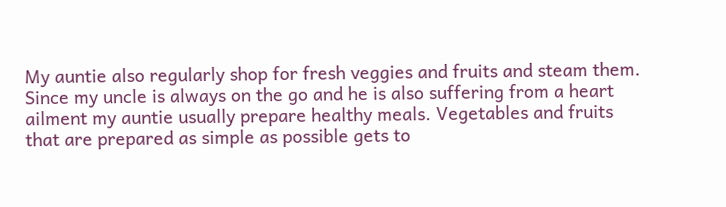My auntie also regularly shop for fresh veggies and fruits and steam them. Since my uncle is always on the go and he is also suffering from a heart ailment my auntie usually prepare healthy meals. Vegetables and fruits that are prepared as simple as possible gets to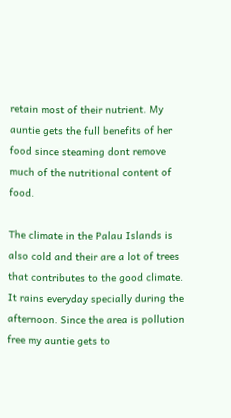retain most of their nutrient. My auntie gets the full benefits of her food since steaming dont remove much of the nutritional content of food.

The climate in the Palau Islands is also cold and their are a lot of trees that contributes to the good climate. It rains everyday specially during the afternoon. Since the area is pollution free my auntie gets to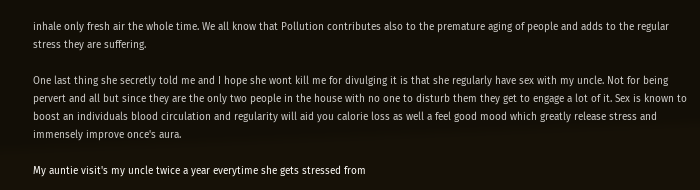inhale only fresh air the whole time. We all know that Pollution contributes also to the premature aging of people and adds to the regular stress they are suffering.

One last thing she secretly told me and I hope she wont kill me for divulging it is that she regularly have sex with my uncle. Not for being pervert and all but since they are the only two people in the house with no one to disturb them they get to engage a lot of it. Sex is known to boost an individuals blood circulation and regularity will aid you calorie loss as well a feel good mood which greatly release stress and immensely improve once's aura.

My auntie visit's my uncle twice a year everytime she gets stressed from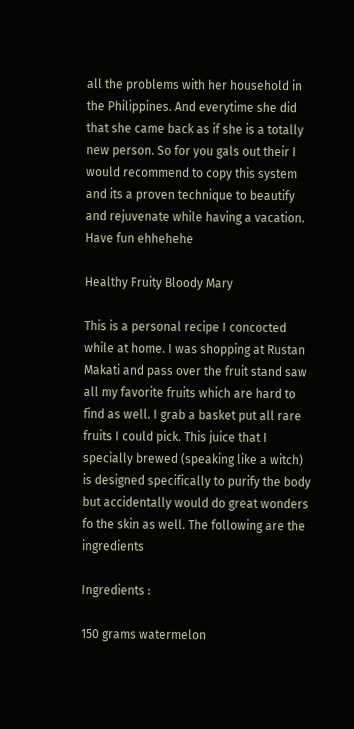all the problems with her household in the Philippines. And everytime she did that she came back as if she is a totally new person. So for you gals out their I would recommend to copy this system and its a proven technique to beautify and rejuvenate while having a vacation. Have fun ehhehehe

Healthy Fruity Bloody Mary

This is a personal recipe I concocted while at home. I was shopping at Rustan Makati and pass over the fruit stand saw all my favorite fruits which are hard to find as well. I grab a basket put all rare fruits I could pick. This juice that I specially brewed (speaking like a witch) is designed specifically to purify the body but accidentally would do great wonders fo the skin as well. The following are the ingredients

Ingredients :

150 grams watermelon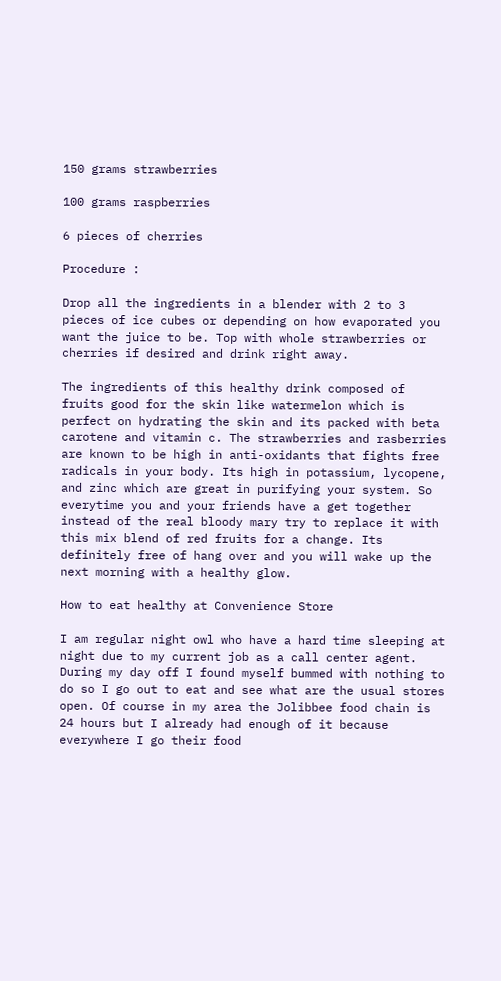150 grams strawberries

100 grams raspberries

6 pieces of cherries

Procedure :

Drop all the ingredients in a blender with 2 to 3 pieces of ice cubes or depending on how evaporated you want the juice to be. Top with whole strawberries or cherries if desired and drink right away.

The ingredients of this healthy drink composed of fruits good for the skin like watermelon which is perfect on hydrating the skin and its packed with beta carotene and vitamin c. The strawberries and rasberries are known to be high in anti-oxidants that fights free radicals in your body. Its high in potassium, lycopene, and zinc which are great in purifying your system. So everytime you and your friends have a get together instead of the real bloody mary try to replace it with this mix blend of red fruits for a change. Its definitely free of hang over and you will wake up the next morning with a healthy glow.

How to eat healthy at Convenience Store

I am regular night owl who have a hard time sleeping at night due to my current job as a call center agent. During my day off I found myself bummed with nothing to do so I go out to eat and see what are the usual stores open. Of course in my area the Jolibbee food chain is 24 hours but I already had enough of it because everywhere I go their food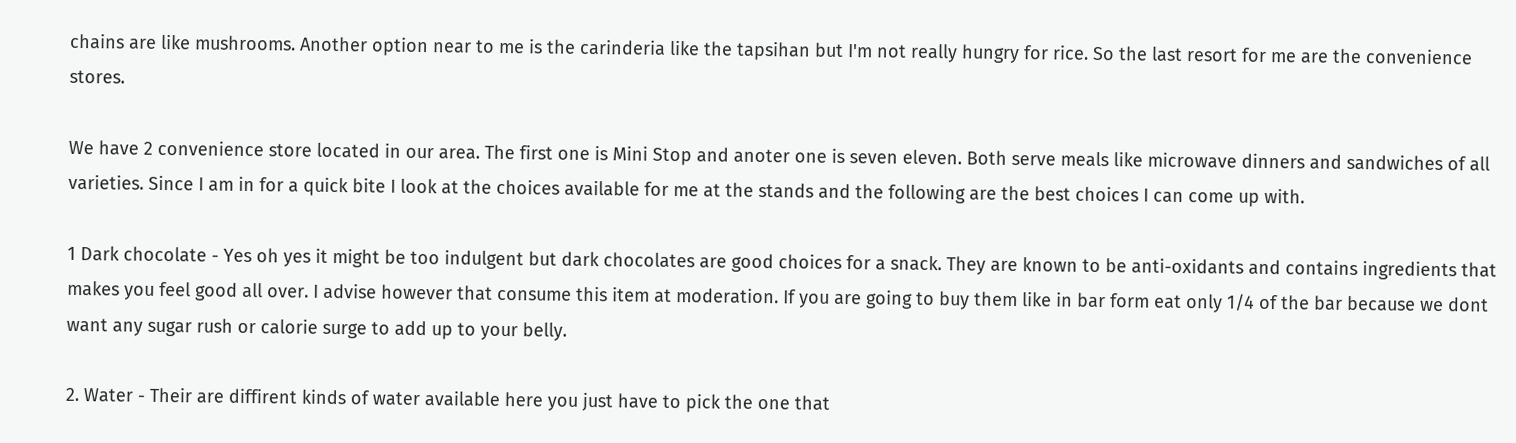chains are like mushrooms. Another option near to me is the carinderia like the tapsihan but I'm not really hungry for rice. So the last resort for me are the convenience stores.

We have 2 convenience store located in our area. The first one is Mini Stop and anoter one is seven eleven. Both serve meals like microwave dinners and sandwiches of all varieties. Since I am in for a quick bite I look at the choices available for me at the stands and the following are the best choices I can come up with.

1 Dark chocolate - Yes oh yes it might be too indulgent but dark chocolates are good choices for a snack. They are known to be anti-oxidants and contains ingredients that makes you feel good all over. I advise however that consume this item at moderation. If you are going to buy them like in bar form eat only 1/4 of the bar because we dont want any sugar rush or calorie surge to add up to your belly.

2. Water - Their are diffirent kinds of water available here you just have to pick the one that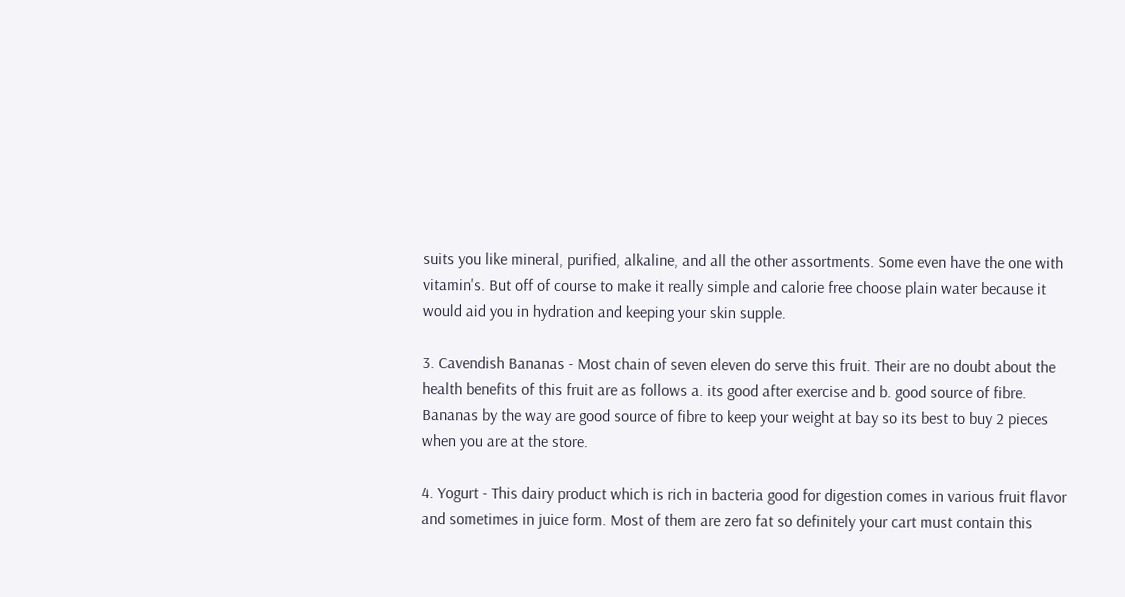suits you like mineral, purified, alkaline, and all the other assortments. Some even have the one with vitamin's. But off of course to make it really simple and calorie free choose plain water because it would aid you in hydration and keeping your skin supple.

3. Cavendish Bananas - Most chain of seven eleven do serve this fruit. Their are no doubt about the health benefits of this fruit are as follows a. its good after exercise and b. good source of fibre. Bananas by the way are good source of fibre to keep your weight at bay so its best to buy 2 pieces when you are at the store.

4. Yogurt - This dairy product which is rich in bacteria good for digestion comes in various fruit flavor and sometimes in juice form. Most of them are zero fat so definitely your cart must contain this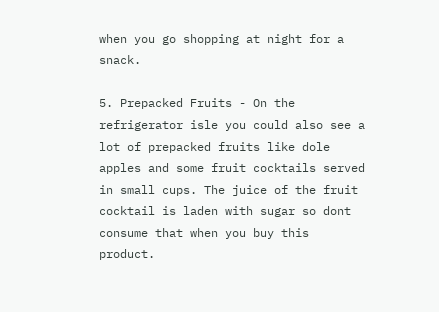when you go shopping at night for a snack.

5. Prepacked Fruits - On the refrigerator isle you could also see a lot of prepacked fruits like dole apples and some fruit cocktails served in small cups. The juice of the fruit cocktail is laden with sugar so dont consume that when you buy this product.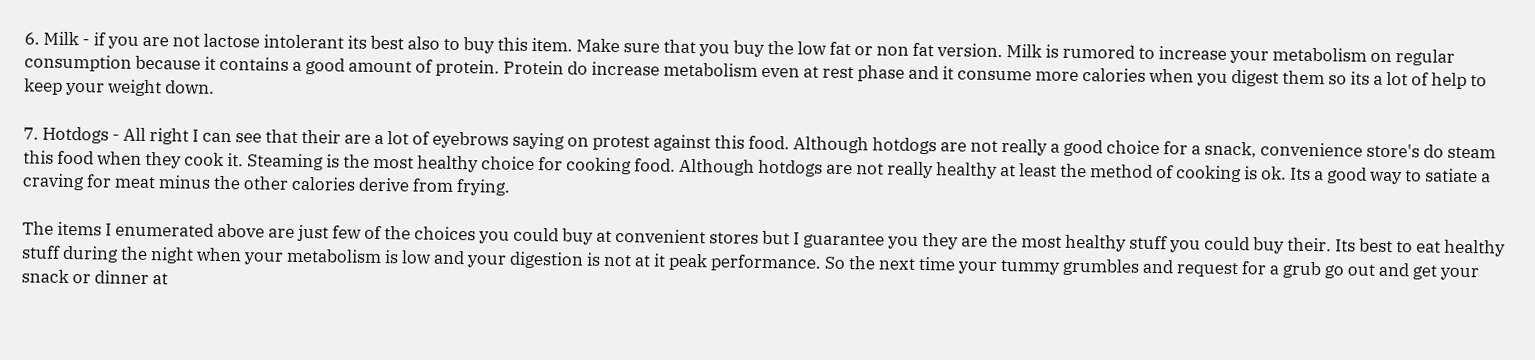6. Milk - if you are not lactose intolerant its best also to buy this item. Make sure that you buy the low fat or non fat version. Milk is rumored to increase your metabolism on regular consumption because it contains a good amount of protein. Protein do increase metabolism even at rest phase and it consume more calories when you digest them so its a lot of help to keep your weight down.

7. Hotdogs - All right I can see that their are a lot of eyebrows saying on protest against this food. Although hotdogs are not really a good choice for a snack, convenience store's do steam this food when they cook it. Steaming is the most healthy choice for cooking food. Although hotdogs are not really healthy at least the method of cooking is ok. Its a good way to satiate a craving for meat minus the other calories derive from frying.

The items I enumerated above are just few of the choices you could buy at convenient stores but I guarantee you they are the most healthy stuff you could buy their. Its best to eat healthy stuff during the night when your metabolism is low and your digestion is not at it peak performance. So the next time your tummy grumbles and request for a grub go out and get your snack or dinner at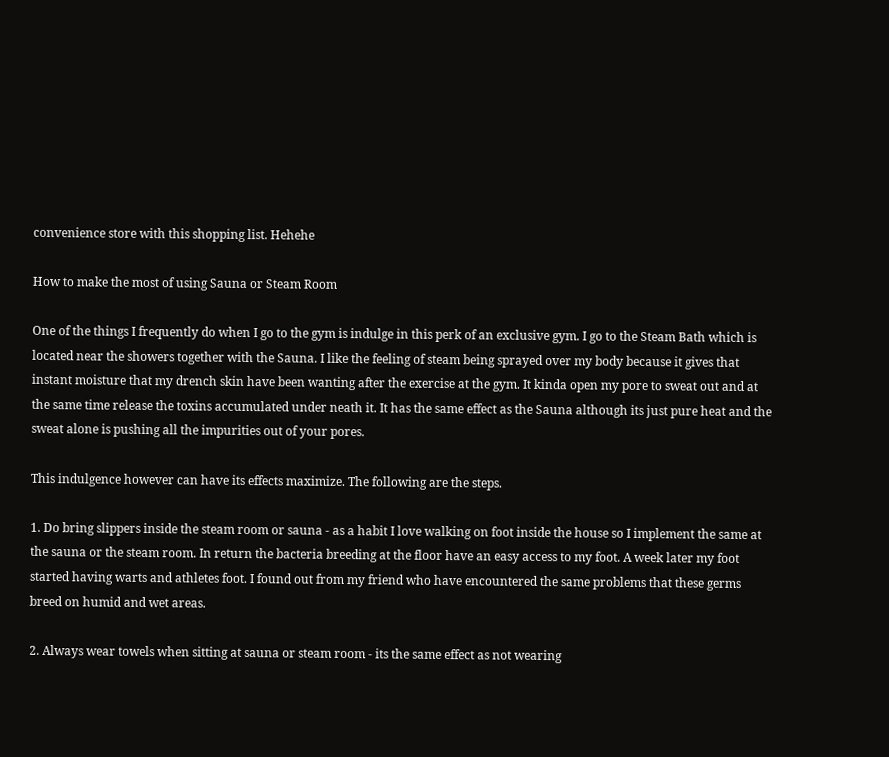convenience store with this shopping list. Hehehe

How to make the most of using Sauna or Steam Room

One of the things I frequently do when I go to the gym is indulge in this perk of an exclusive gym. I go to the Steam Bath which is located near the showers together with the Sauna. I like the feeling of steam being sprayed over my body because it gives that instant moisture that my drench skin have been wanting after the exercise at the gym. It kinda open my pore to sweat out and at the same time release the toxins accumulated under neath it. It has the same effect as the Sauna although its just pure heat and the sweat alone is pushing all the impurities out of your pores.

This indulgence however can have its effects maximize. The following are the steps.

1. Do bring slippers inside the steam room or sauna - as a habit I love walking on foot inside the house so I implement the same at the sauna or the steam room. In return the bacteria breeding at the floor have an easy access to my foot. A week later my foot started having warts and athletes foot. I found out from my friend who have encountered the same problems that these germs breed on humid and wet areas.

2. Always wear towels when sitting at sauna or steam room - its the same effect as not wearing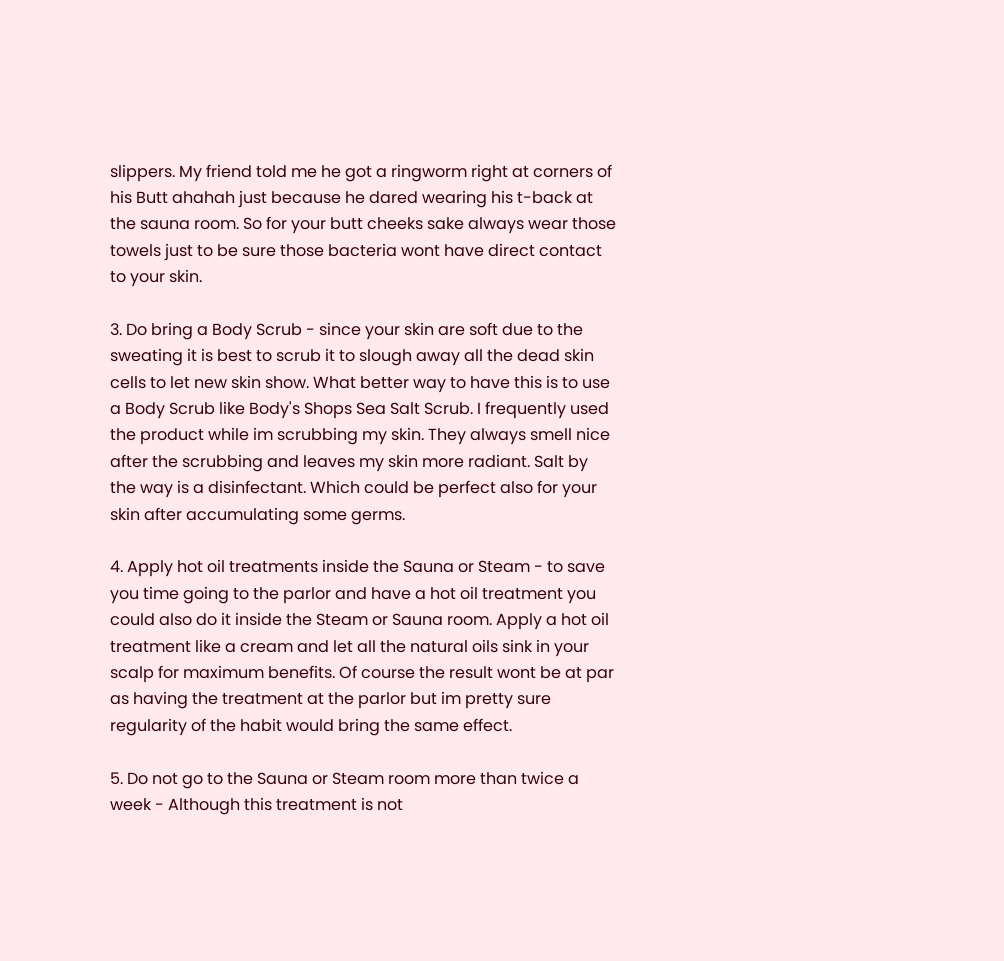slippers. My friend told me he got a ringworm right at corners of his Butt ahahah just because he dared wearing his t-back at the sauna room. So for your butt cheeks sake always wear those towels just to be sure those bacteria wont have direct contact to your skin.

3. Do bring a Body Scrub - since your skin are soft due to the sweating it is best to scrub it to slough away all the dead skin cells to let new skin show. What better way to have this is to use a Body Scrub like Body's Shops Sea Salt Scrub. I frequently used the product while im scrubbing my skin. They always smell nice after the scrubbing and leaves my skin more radiant. Salt by the way is a disinfectant. Which could be perfect also for your skin after accumulating some germs.

4. Apply hot oil treatments inside the Sauna or Steam - to save you time going to the parlor and have a hot oil treatment you could also do it inside the Steam or Sauna room. Apply a hot oil treatment like a cream and let all the natural oils sink in your scalp for maximum benefits. Of course the result wont be at par as having the treatment at the parlor but im pretty sure regularity of the habit would bring the same effect.

5. Do not go to the Sauna or Steam room more than twice a week - Although this treatment is not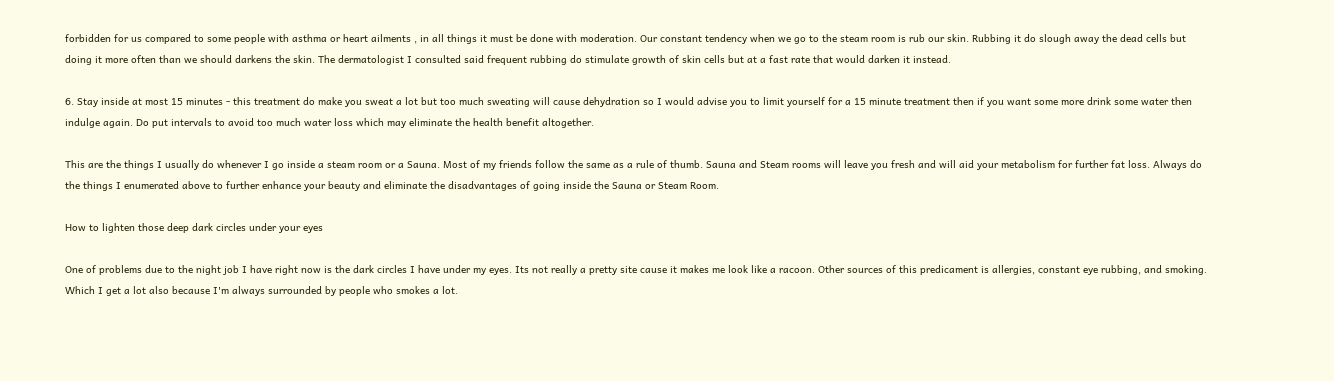forbidden for us compared to some people with asthma or heart ailments , in all things it must be done with moderation. Our constant tendency when we go to the steam room is rub our skin. Rubbing it do slough away the dead cells but doing it more often than we should darkens the skin. The dermatologist I consulted said frequent rubbing do stimulate growth of skin cells but at a fast rate that would darken it instead.

6. Stay inside at most 15 minutes - this treatment do make you sweat a lot but too much sweating will cause dehydration so I would advise you to limit yourself for a 15 minute treatment then if you want some more drink some water then indulge again. Do put intervals to avoid too much water loss which may eliminate the health benefit altogether.

This are the things I usually do whenever I go inside a steam room or a Sauna. Most of my friends follow the same as a rule of thumb. Sauna and Steam rooms will leave you fresh and will aid your metabolism for further fat loss. Always do the things I enumerated above to further enhance your beauty and eliminate the disadvantages of going inside the Sauna or Steam Room.

How to lighten those deep dark circles under your eyes

One of problems due to the night job I have right now is the dark circles I have under my eyes. Its not really a pretty site cause it makes me look like a racoon. Other sources of this predicament is allergies, constant eye rubbing, and smoking. Which I get a lot also because I'm always surrounded by people who smokes a lot.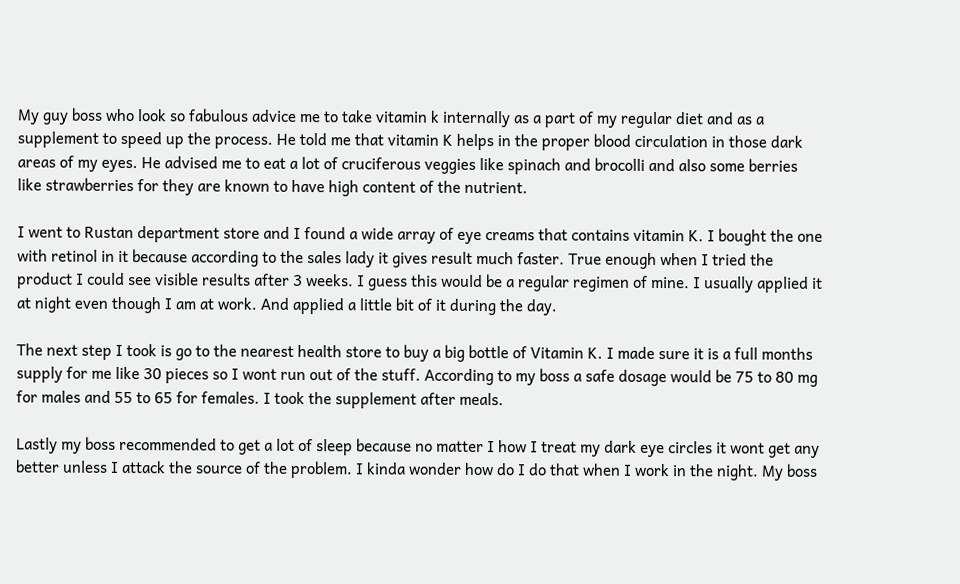My guy boss who look so fabulous advice me to take vitamin k internally as a part of my regular diet and as a supplement to speed up the process. He told me that vitamin K helps in the proper blood circulation in those dark areas of my eyes. He advised me to eat a lot of cruciferous veggies like spinach and brocolli and also some berries like strawberries for they are known to have high content of the nutrient.

I went to Rustan department store and I found a wide array of eye creams that contains vitamin K. I bought the one with retinol in it because according to the sales lady it gives result much faster. True enough when I tried the product I could see visible results after 3 weeks. I guess this would be a regular regimen of mine. I usually applied it at night even though I am at work. And applied a little bit of it during the day.

The next step I took is go to the nearest health store to buy a big bottle of Vitamin K. I made sure it is a full months supply for me like 30 pieces so I wont run out of the stuff. According to my boss a safe dosage would be 75 to 80 mg for males and 55 to 65 for females. I took the supplement after meals.

Lastly my boss recommended to get a lot of sleep because no matter I how I treat my dark eye circles it wont get any better unless I attack the source of the problem. I kinda wonder how do I do that when I work in the night. My boss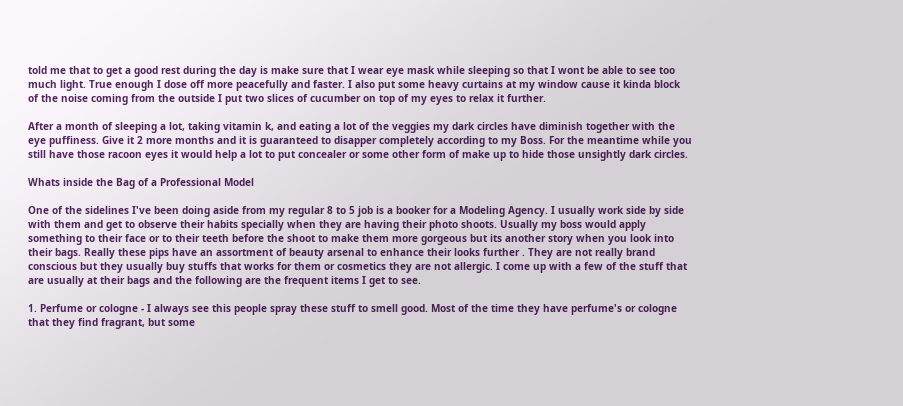told me that to get a good rest during the day is make sure that I wear eye mask while sleeping so that I wont be able to see too much light. True enough I dose off more peacefully and faster. I also put some heavy curtains at my window cause it kinda block of the noise coming from the outside I put two slices of cucumber on top of my eyes to relax it further.

After a month of sleeping a lot, taking vitamin k, and eating a lot of the veggies my dark circles have diminish together with the eye puffiness. Give it 2 more months and it is guaranteed to disapper completely according to my Boss. For the meantime while you still have those racoon eyes it would help a lot to put concealer or some other form of make up to hide those unsightly dark circles.

Whats inside the Bag of a Professional Model

One of the sidelines I've been doing aside from my regular 8 to 5 job is a booker for a Modeling Agency. I usually work side by side with them and get to observe their habits specially when they are having their photo shoots. Usually my boss would apply something to their face or to their teeth before the shoot to make them more gorgeous but its another story when you look into their bags. Really these pips have an assortment of beauty arsenal to enhance their looks further . They are not really brand conscious but they usually buy stuffs that works for them or cosmetics they are not allergic. I come up with a few of the stuff that are usually at their bags and the following are the frequent items I get to see.

1. Perfume or cologne - I always see this people spray these stuff to smell good. Most of the time they have perfume's or cologne that they find fragrant, but some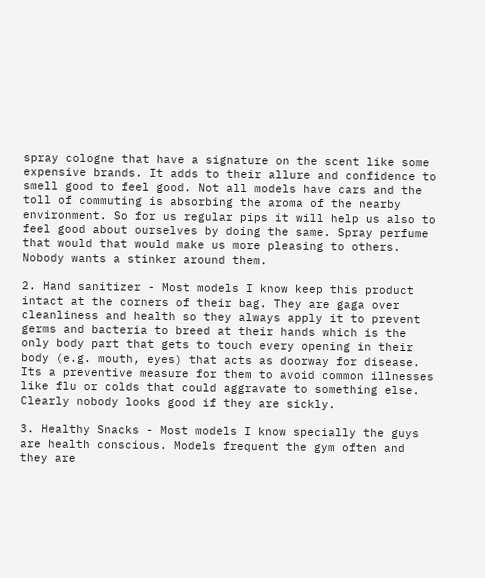spray cologne that have a signature on the scent like some expensive brands. It adds to their allure and confidence to smell good to feel good. Not all models have cars and the toll of commuting is absorbing the aroma of the nearby environment. So for us regular pips it will help us also to feel good about ourselves by doing the same. Spray perfume that would that would make us more pleasing to others. Nobody wants a stinker around them.

2. Hand sanitizer - Most models I know keep this product intact at the corners of their bag. They are gaga over cleanliness and health so they always apply it to prevent germs and bacteria to breed at their hands which is the only body part that gets to touch every opening in their body (e.g. mouth, eyes) that acts as doorway for disease. Its a preventive measure for them to avoid common illnesses like flu or colds that could aggravate to something else. Clearly nobody looks good if they are sickly.

3. Healthy Snacks - Most models I know specially the guys are health conscious. Models frequent the gym often and they are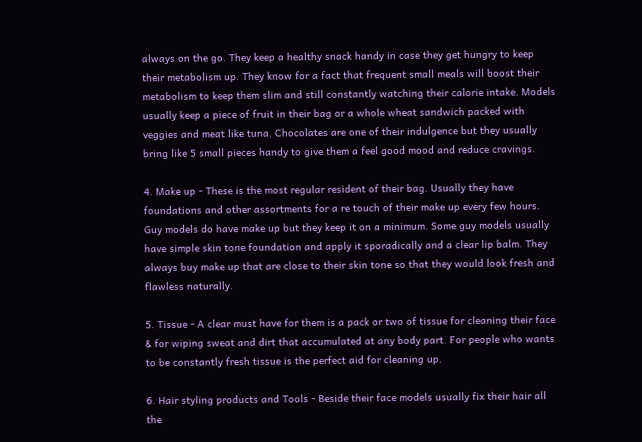always on the go. They keep a healthy snack handy in case they get hungry to keep their metabolism up. They know for a fact that frequent small meals will boost their metabolism to keep them slim and still constantly watching their calorie intake. Models usually keep a piece of fruit in their bag or a whole wheat sandwich packed with veggies and meat like tuna. Chocolates are one of their indulgence but they usually bring like 5 small pieces handy to give them a feel good mood and reduce cravings.

4. Make up - These is the most regular resident of their bag. Usually they have foundations and other assortments for a re touch of their make up every few hours. Guy models do have make up but they keep it on a minimum. Some guy models usually have simple skin tone foundation and apply it sporadically and a clear lip balm. They always buy make up that are close to their skin tone so that they would look fresh and flawless naturally.

5. Tissue - A clear must have for them is a pack or two of tissue for cleaning their face & for wiping sweat and dirt that accumulated at any body part. For people who wants to be constantly fresh tissue is the perfect aid for cleaning up.

6. Hair styling products and Tools - Beside their face models usually fix their hair all the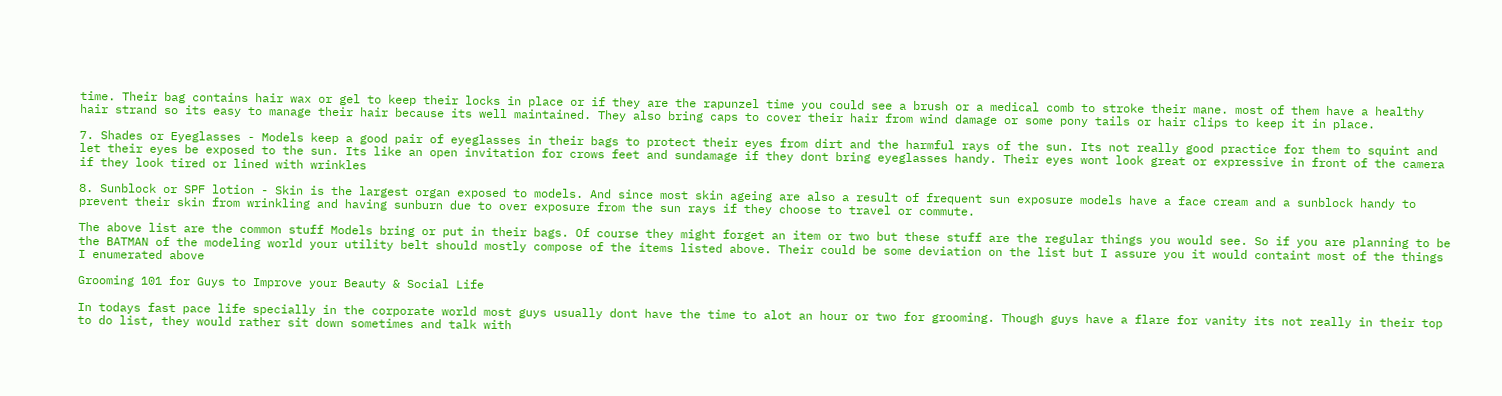time. Their bag contains hair wax or gel to keep their locks in place or if they are the rapunzel time you could see a brush or a medical comb to stroke their mane. most of them have a healthy hair strand so its easy to manage their hair because its well maintained. They also bring caps to cover their hair from wind damage or some pony tails or hair clips to keep it in place.

7. Shades or Eyeglasses - Models keep a good pair of eyeglasses in their bags to protect their eyes from dirt and the harmful rays of the sun. Its not really good practice for them to squint and let their eyes be exposed to the sun. Its like an open invitation for crows feet and sundamage if they dont bring eyeglasses handy. Their eyes wont look great or expressive in front of the camera if they look tired or lined with wrinkles

8. Sunblock or SPF lotion - Skin is the largest organ exposed to models. And since most skin ageing are also a result of frequent sun exposure models have a face cream and a sunblock handy to prevent their skin from wrinkling and having sunburn due to over exposure from the sun rays if they choose to travel or commute.

The above list are the common stuff Models bring or put in their bags. Of course they might forget an item or two but these stuff are the regular things you would see. So if you are planning to be the BATMAN of the modeling world your utility belt should mostly compose of the items listed above. Their could be some deviation on the list but I assure you it would containt most of the things I enumerated above

Grooming 101 for Guys to Improve your Beauty & Social Life

In todays fast pace life specially in the corporate world most guys usually dont have the time to alot an hour or two for grooming. Though guys have a flare for vanity its not really in their top to do list, they would rather sit down sometimes and talk with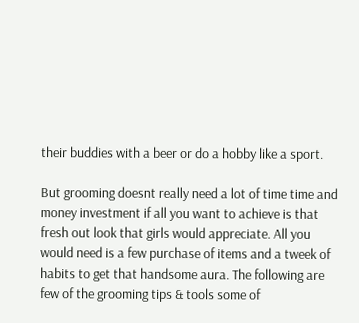their buddies with a beer or do a hobby like a sport.

But grooming doesnt really need a lot of time time and money investment if all you want to achieve is that fresh out look that girls would appreciate. All you would need is a few purchase of items and a tweek of habits to get that handsome aura. The following are few of the grooming tips & tools some of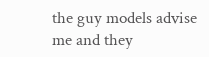the guy models advise me and they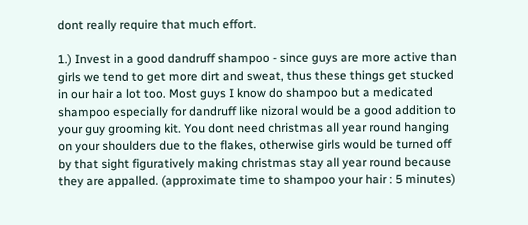dont really require that much effort.

1.) Invest in a good dandruff shampoo - since guys are more active than girls we tend to get more dirt and sweat, thus these things get stucked in our hair a lot too. Most guys I know do shampoo but a medicated shampoo especially for dandruff like nizoral would be a good addition to your guy grooming kit. You dont need christmas all year round hanging on your shoulders due to the flakes, otherwise girls would be turned off by that sight figuratively making christmas stay all year round because they are appalled. (approximate time to shampoo your hair : 5 minutes)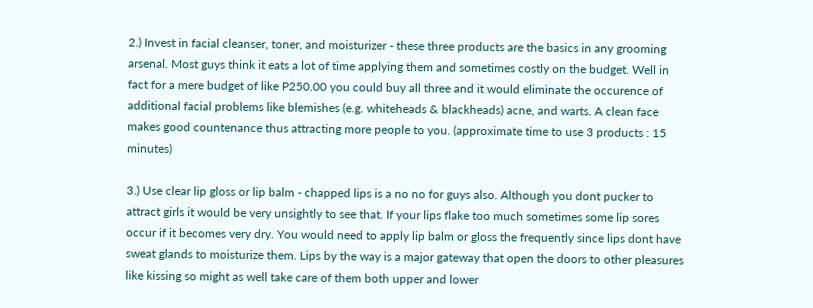2.) Invest in facial cleanser, toner, and moisturizer - these three products are the basics in any grooming arsenal. Most guys think it eats a lot of time applying them and sometimes costly on the budget. Well in fact for a mere budget of like P250.00 you could buy all three and it would eliminate the occurence of additional facial problems like blemishes (e.g. whiteheads & blackheads) acne, and warts. A clean face makes good countenance thus attracting more people to you. (approximate time to use 3 products : 15 minutes)

3.) Use clear lip gloss or lip balm - chapped lips is a no no for guys also. Although you dont pucker to attract girls it would be very unsightly to see that. If your lips flake too much sometimes some lip sores occur if it becomes very dry. You would need to apply lip balm or gloss the frequently since lips dont have sweat glands to moisturize them. Lips by the way is a major gateway that open the doors to other pleasures like kissing so might as well take care of them both upper and lower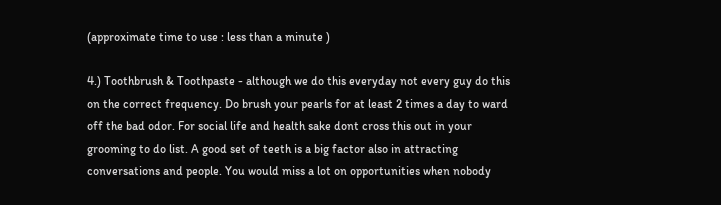(approximate time to use : less than a minute )

4.) Toothbrush & Toothpaste - although we do this everyday not every guy do this on the correct frequency. Do brush your pearls for at least 2 times a day to ward off the bad odor. For social life and health sake dont cross this out in your grooming to do list. A good set of teeth is a big factor also in attracting conversations and people. You would miss a lot on opportunities when nobody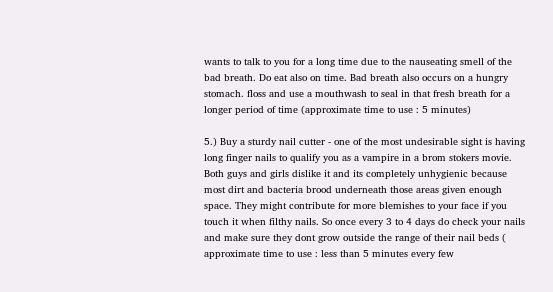wants to talk to you for a long time due to the nauseating smell of the bad breath. Do eat also on time. Bad breath also occurs on a hungry stomach. floss and use a mouthwash to seal in that fresh breath for a longer period of time (approximate time to use : 5 minutes)

5.) Buy a sturdy nail cutter - one of the most undesirable sight is having long finger nails to qualify you as a vampire in a brom stokers movie. Both guys and girls dislike it and its completely unhygienic because most dirt and bacteria brood underneath those areas given enough space. They might contribute for more blemishes to your face if you touch it when filthy nails. So once every 3 to 4 days do check your nails and make sure they dont grow outside the range of their nail beds ( approximate time to use : less than 5 minutes every few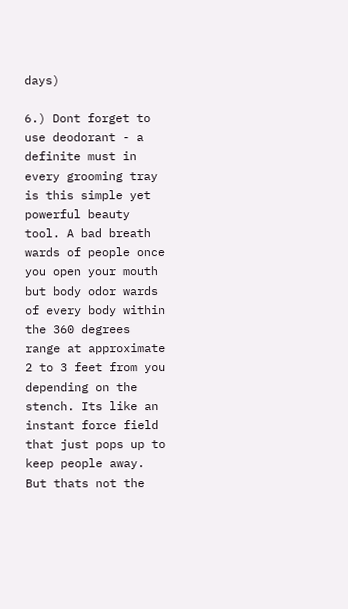days)

6.) Dont forget to use deodorant - a definite must in every grooming tray is this simple yet powerful beauty tool. A bad breath wards of people once you open your mouth but body odor wards of every body within the 360 degrees range at approximate 2 to 3 feet from you depending on the stench. Its like an instant force field that just pops up to keep people away. But thats not the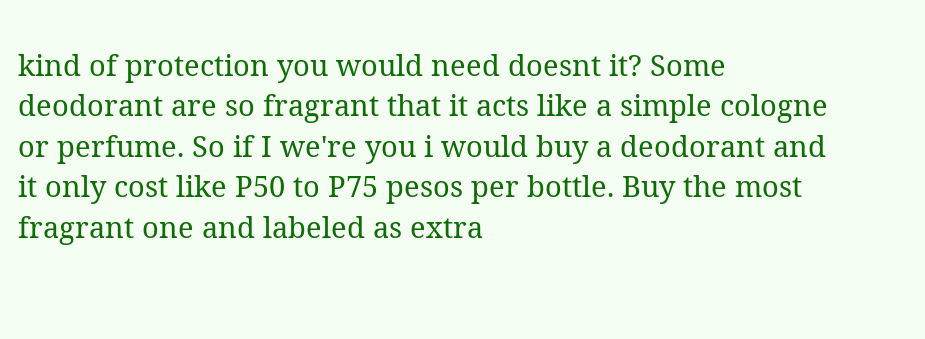kind of protection you would need doesnt it? Some deodorant are so fragrant that it acts like a simple cologne or perfume. So if I we're you i would buy a deodorant and it only cost like P50 to P75 pesos per bottle. Buy the most fragrant one and labeled as extra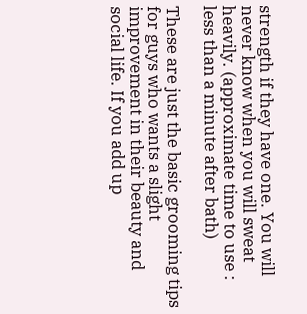strength if they have one. You will never know when you will sweat heavily. (approximate time to use : less than a minute after bath)

These are just the basic grooming tips for guys who wants a slight improvement in their beauty and social life. If you add up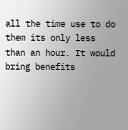all the time use to do them its only less than an hour. It would bring benefits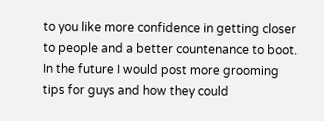to you like more confidence in getting closer to people and a better countenance to boot. In the future I would post more grooming tips for guys and how they could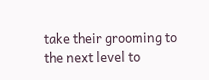take their grooming to the next level to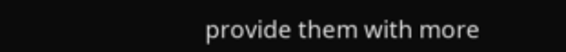provide them with more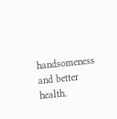handsomeness and better health.